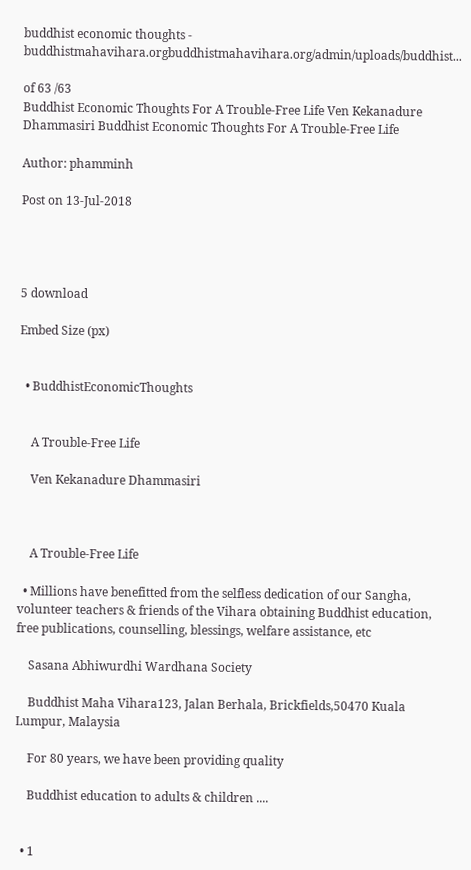buddhist economic thoughts - buddhistmahavihara.orgbuddhistmahavihara.org/admin/uploads/buddhist...

of 63 /63
Buddhist Economic Thoughts For A Trouble-Free Life Ven Kekanadure Dhammasiri Buddhist Economic Thoughts For A Trouble-Free Life

Author: phamminh

Post on 13-Jul-2018




5 download

Embed Size (px)


  • BuddhistEconomicThoughts


    A Trouble-Free Life

    Ven Kekanadure Dhammasiri



    A Trouble-Free Life

  • Millions have benefitted from the selfless dedication of our Sangha, volunteer teachers & friends of the Vihara obtaining Buddhist education, free publications, counselling, blessings, welfare assistance, etc

    Sasana Abhiwurdhi Wardhana Society

    Buddhist Maha Vihara123, Jalan Berhala, Brickfields,50470 Kuala Lumpur, Malaysia

    For 80 years, we have been providing quality

    Buddhist education to adults & children ....


  • 1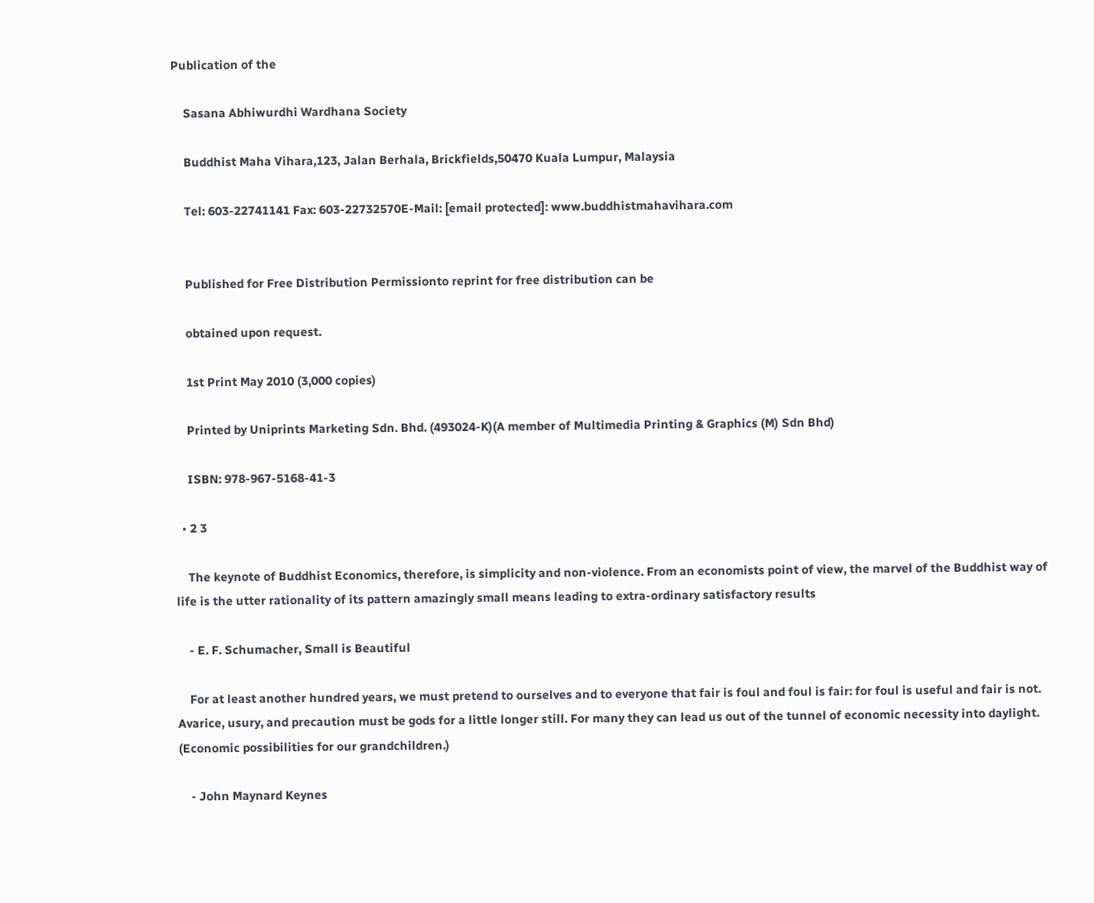Publication of the

    Sasana Abhiwurdhi Wardhana Society

    Buddhist Maha Vihara,123, Jalan Berhala, Brickfields,50470 Kuala Lumpur, Malaysia

    Tel: 603-22741141 Fax: 603-22732570E-Mail: [email protected]: www.buddhistmahavihara.com


    Published for Free Distribution Permissionto reprint for free distribution can be

    obtained upon request.

    1st Print May 2010 (3,000 copies)

    Printed by Uniprints Marketing Sdn. Bhd. (493024-K)(A member of Multimedia Printing & Graphics (M) Sdn Bhd)

    ISBN: 978-967-5168-41-3

  • 2 3

    The keynote of Buddhist Economics, therefore, is simplicity and non-violence. From an economists point of view, the marvel of the Buddhist way of life is the utter rationality of its pattern amazingly small means leading to extra-ordinary satisfactory results

    - E. F. Schumacher, Small is Beautiful

    For at least another hundred years, we must pretend to ourselves and to everyone that fair is foul and foul is fair: for foul is useful and fair is not. Avarice, usury, and precaution must be gods for a little longer still. For many they can lead us out of the tunnel of economic necessity into daylight. (Economic possibilities for our grandchildren.)

    - John Maynard Keynes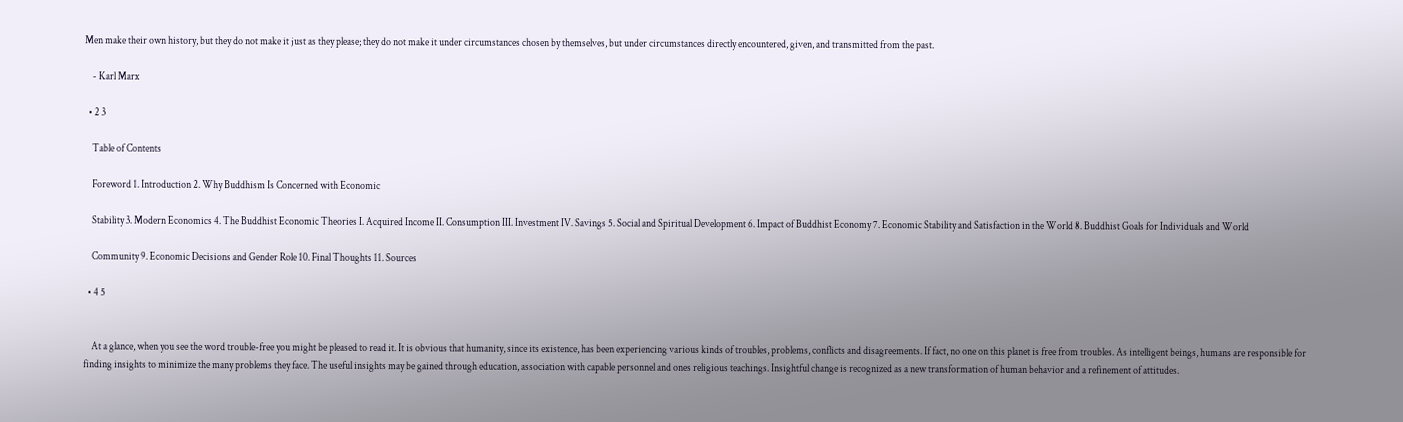Men make their own history, but they do not make it just as they please; they do not make it under circumstances chosen by themselves, but under circumstances directly encountered, given, and transmitted from the past.

    - Karl Marx

  • 2 3

    Table of Contents

    Foreword 1. Introduction 2. Why Buddhism Is Concerned with Economic

    Stability 3. Modern Economics 4. The Buddhist Economic Theories I. Acquired Income II. Consumption III. Investment IV. Savings 5. Social and Spiritual Development 6. Impact of Buddhist Economy 7. Economic Stability and Satisfaction in the World 8. Buddhist Goals for Individuals and World

    Community 9. Economic Decisions and Gender Role 10. Final Thoughts 11. Sources

  • 4 5


    At a glance, when you see the word trouble-free you might be pleased to read it. It is obvious that humanity, since its existence, has been experiencing various kinds of troubles, problems, conflicts and disagreements. If fact, no one on this planet is free from troubles. As intelligent beings, humans are responsible for finding insights to minimize the many problems they face. The useful insights may be gained through education, association with capable personnel and ones religious teachings. Insightful change is recognized as a new transformation of human behavior and a refinement of attitudes.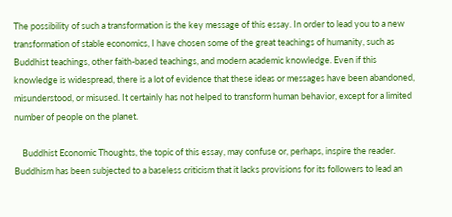The possibility of such a transformation is the key message of this essay. In order to lead you to a new transformation of stable economics, I have chosen some of the great teachings of humanity, such as Buddhist teachings, other faith-based teachings, and modern academic knowledge. Even if this knowledge is widespread, there is a lot of evidence that these ideas or messages have been abandoned, misunderstood, or misused. It certainly has not helped to transform human behavior, except for a limited number of people on the planet.

    Buddhist Economic Thoughts, the topic of this essay, may confuse or, perhaps, inspire the reader. Buddhism has been subjected to a baseless criticism that it lacks provisions for its followers to lead an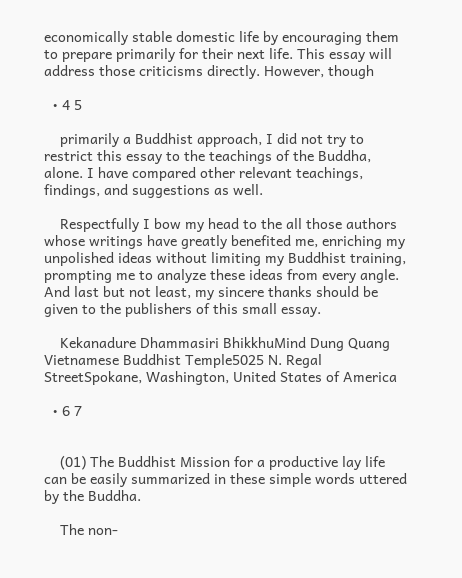economically stable domestic life by encouraging them to prepare primarily for their next life. This essay will address those criticisms directly. However, though

  • 4 5

    primarily a Buddhist approach, I did not try to restrict this essay to the teachings of the Buddha, alone. I have compared other relevant teachings, findings, and suggestions as well.

    Respectfully I bow my head to the all those authors whose writings have greatly benefited me, enriching my unpolished ideas without limiting my Buddhist training, prompting me to analyze these ideas from every angle. And last but not least, my sincere thanks should be given to the publishers of this small essay.

    Kekanadure Dhammasiri BhikkhuMind Dung Quang Vietnamese Buddhist Temple5025 N. Regal StreetSpokane, Washington, United States of America

  • 6 7


    (01) The Buddhist Mission for a productive lay life can be easily summarized in these simple words uttered by the Buddha.

    The non-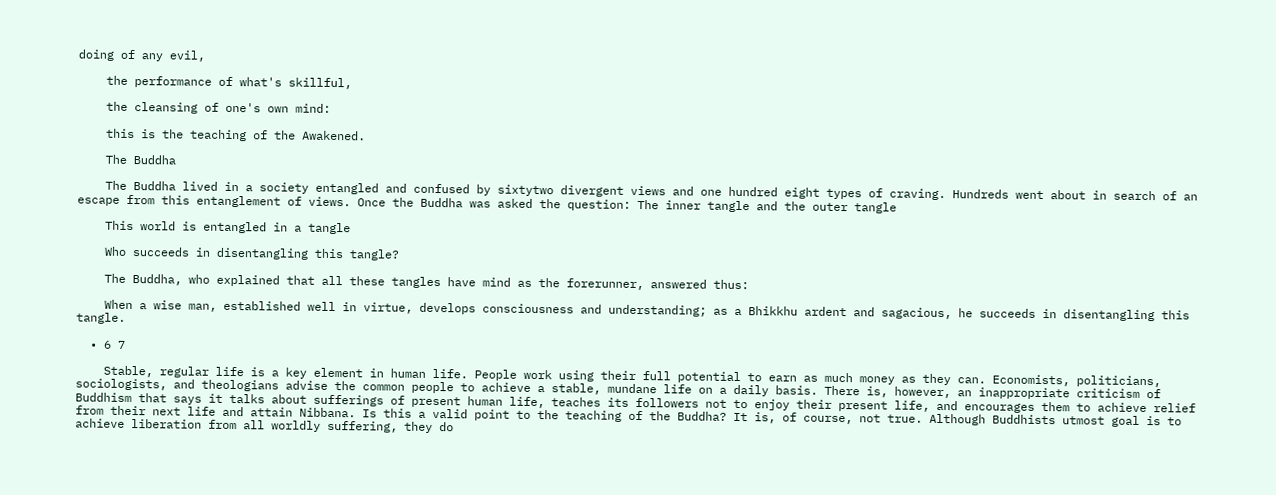doing of any evil,

    the performance of what's skillful,

    the cleansing of one's own mind:

    this is the teaching of the Awakened.

    The Buddha

    The Buddha lived in a society entangled and confused by sixtytwo divergent views and one hundred eight types of craving. Hundreds went about in search of an escape from this entanglement of views. Once the Buddha was asked the question: The inner tangle and the outer tangle

    This world is entangled in a tangle

    Who succeeds in disentangling this tangle?

    The Buddha, who explained that all these tangles have mind as the forerunner, answered thus:

    When a wise man, established well in virtue, develops consciousness and understanding; as a Bhikkhu ardent and sagacious, he succeeds in disentangling this tangle.

  • 6 7

    Stable, regular life is a key element in human life. People work using their full potential to earn as much money as they can. Economists, politicians, sociologists, and theologians advise the common people to achieve a stable, mundane life on a daily basis. There is, however, an inappropriate criticism of Buddhism that says it talks about sufferings of present human life, teaches its followers not to enjoy their present life, and encourages them to achieve relief from their next life and attain Nibbana. Is this a valid point to the teaching of the Buddha? It is, of course, not true. Although Buddhists utmost goal is to achieve liberation from all worldly suffering, they do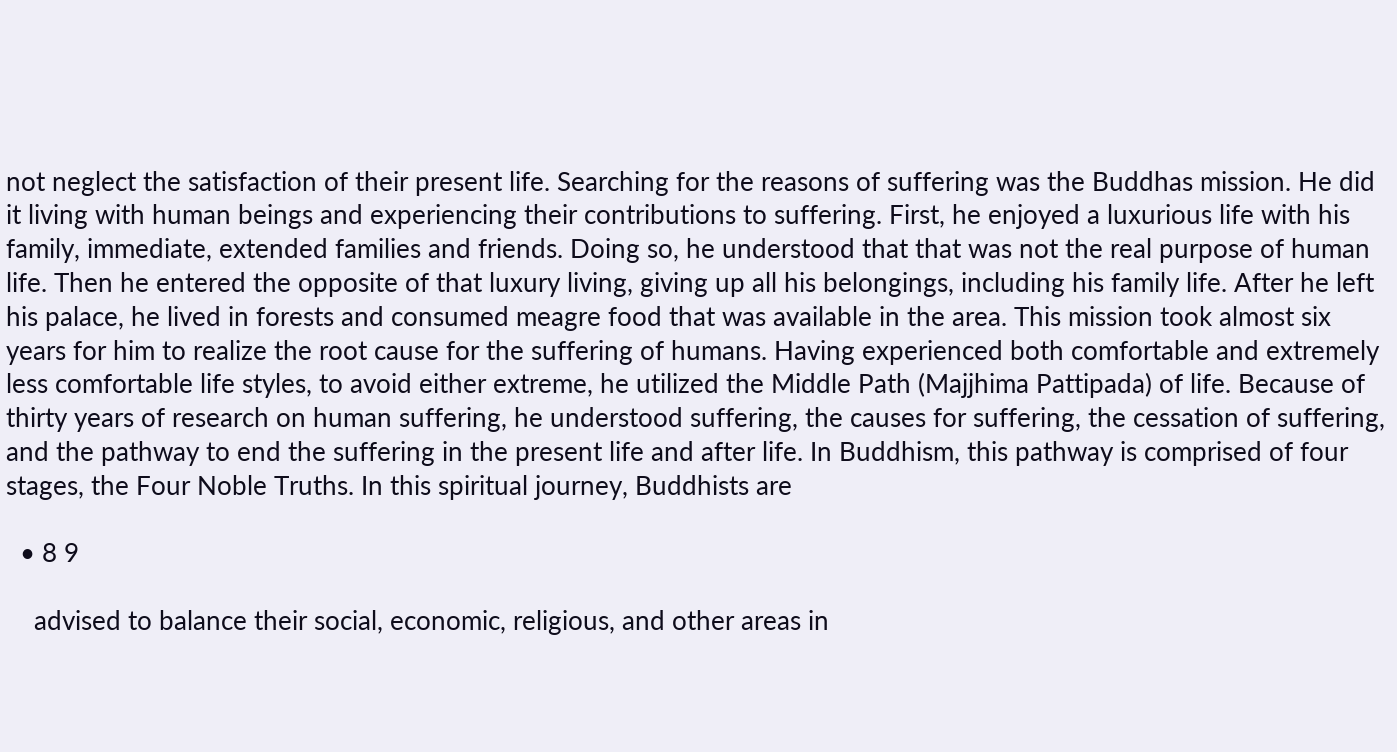not neglect the satisfaction of their present life. Searching for the reasons of suffering was the Buddhas mission. He did it living with human beings and experiencing their contributions to suffering. First, he enjoyed a luxurious life with his family, immediate, extended families and friends. Doing so, he understood that that was not the real purpose of human life. Then he entered the opposite of that luxury living, giving up all his belongings, including his family life. After he left his palace, he lived in forests and consumed meagre food that was available in the area. This mission took almost six years for him to realize the root cause for the suffering of humans. Having experienced both comfortable and extremely less comfortable life styles, to avoid either extreme, he utilized the Middle Path (Majjhima Pattipada) of life. Because of thirty years of research on human suffering, he understood suffering, the causes for suffering, the cessation of suffering, and the pathway to end the suffering in the present life and after life. In Buddhism, this pathway is comprised of four stages, the Four Noble Truths. In this spiritual journey, Buddhists are

  • 8 9

    advised to balance their social, economic, religious, and other areas in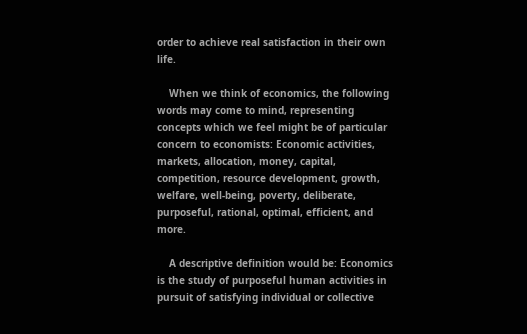order to achieve real satisfaction in their own life.

    When we think of economics, the following words may come to mind, representing concepts which we feel might be of particular concern to economists: Economic activities, markets, allocation, money, capital, competition, resource development, growth, welfare, well-being, poverty, deliberate, purposeful, rational, optimal, efficient, and more.

    A descriptive definition would be: Economics is the study of purposeful human activities in pursuit of satisfying individual or collective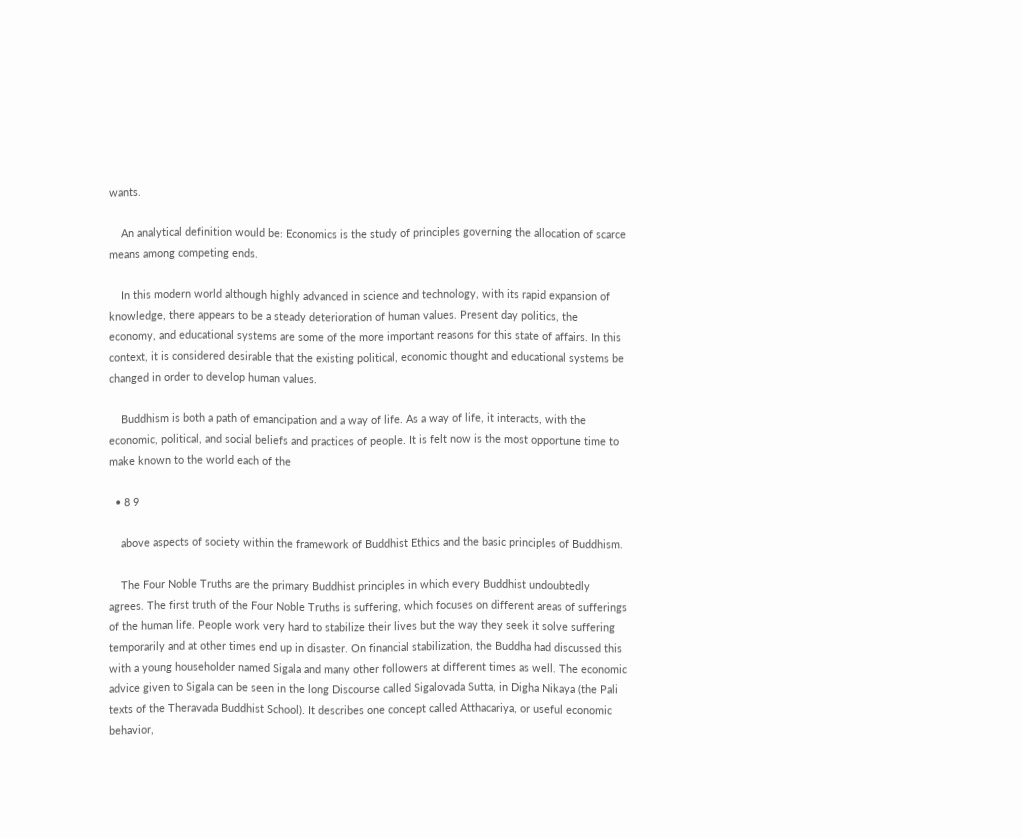wants.

    An analytical definition would be: Economics is the study of principles governing the allocation of scarce means among competing ends.

    In this modern world although highly advanced in science and technology, with its rapid expansion of knowledge, there appears to be a steady deterioration of human values. Present day politics, the economy, and educational systems are some of the more important reasons for this state of affairs. In this context, it is considered desirable that the existing political, economic thought and educational systems be changed in order to develop human values.

    Buddhism is both a path of emancipation and a way of life. As a way of life, it interacts, with the economic, political, and social beliefs and practices of people. It is felt now is the most opportune time to make known to the world each of the

  • 8 9

    above aspects of society within the framework of Buddhist Ethics and the basic principles of Buddhism.

    The Four Noble Truths are the primary Buddhist principles in which every Buddhist undoubtedly agrees. The first truth of the Four Noble Truths is suffering, which focuses on different areas of sufferings of the human life. People work very hard to stabilize their lives but the way they seek it solve suffering temporarily and at other times end up in disaster. On financial stabilization, the Buddha had discussed this with a young householder named Sigala and many other followers at different times as well. The economic advice given to Sigala can be seen in the long Discourse called Sigalovada Sutta, in Digha Nikaya (the Pali texts of the Theravada Buddhist School). It describes one concept called Atthacariya, or useful economic behavior,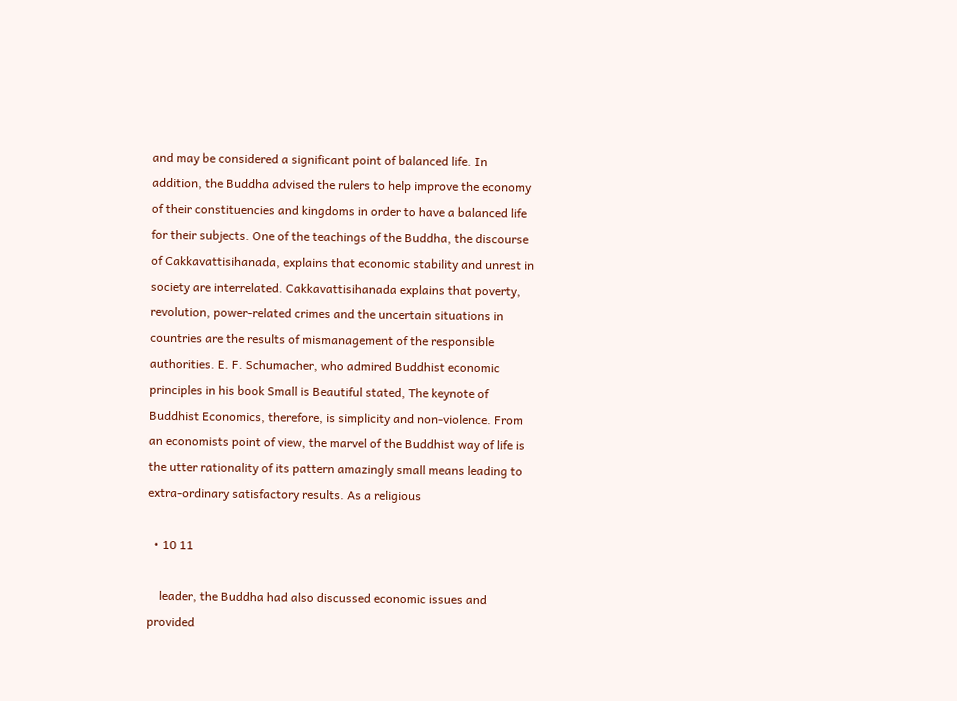and may be considered a significant point of balanced life. In addition, the Buddha advised the rulers to help improve the economy of their constituencies and kingdoms in order to have a balanced life for their subjects. One of the teachings of the Buddha, the discourse of Cakkavattisihanada, explains that economic stability and unrest in society are interrelated. Cakkavattisihanada explains that poverty, revolution, power-related crimes and the uncertain situations in countries are the results of mismanagement of the responsible authorities. E. F. Schumacher, who admired Buddhist economic principles in his book Small is Beautiful stated, The keynote of Buddhist Economics, therefore, is simplicity and non-violence. From an economists point of view, the marvel of the Buddhist way of life is the utter rationality of its pattern amazingly small means leading to extra-ordinary satisfactory results. As a religious

  • 10 11

    leader, the Buddha had also discussed economic issues and provided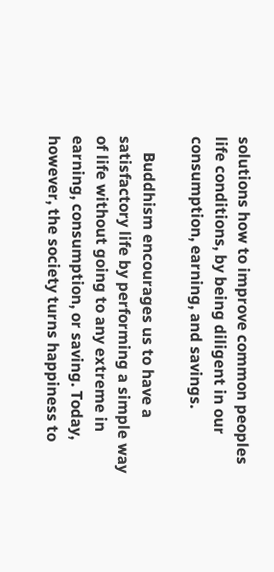solutions how to improve common peoples life conditions, by being diligent in our consumption, earning, and savings.

    Buddhism encourages us to have a satisfactory life by performing a simple way of life without going to any extreme in earning, consumption, or saving. Today, however, the society turns happiness to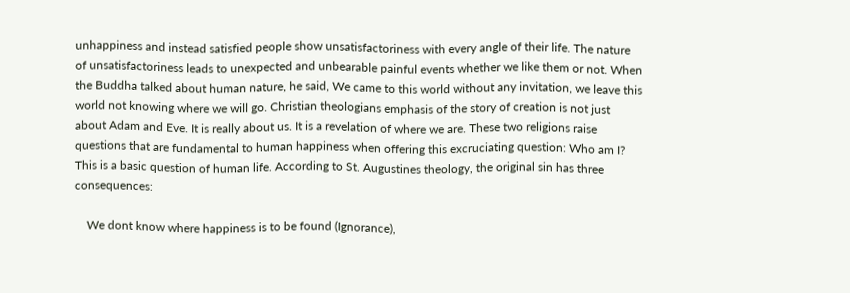unhappiness and instead satisfied people show unsatisfactoriness with every angle of their life. The nature of unsatisfactoriness leads to unexpected and unbearable painful events whether we like them or not. When the Buddha talked about human nature, he said, We came to this world without any invitation, we leave this world not knowing where we will go. Christian theologians emphasis of the story of creation is not just about Adam and Eve. It is really about us. It is a revelation of where we are. These two religions raise questions that are fundamental to human happiness when offering this excruciating question: Who am I? This is a basic question of human life. According to St. Augustines theology, the original sin has three consequences:

    We dont know where happiness is to be found (Ignorance),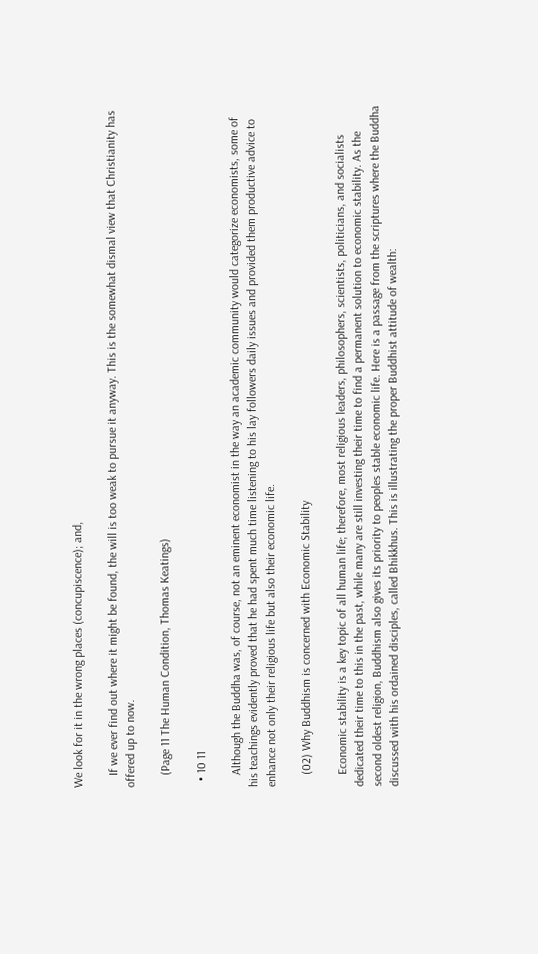We look for it in the wrong places (concupiscence); and,

    If we ever find out where it might be found, the will is too weak to pursue it anyway. This is the somewhat dismal view that Christianity has offered up to now.

    (Page 11 The Human Condition, Thomas Keatings)

  • 10 11

    Although the Buddha was, of course, not an eminent economist in the way an academic community would categorize economists, some of his teachings evidently proved that he had spent much time listening to his lay followers daily issues and provided them productive advice to enhance not only their religious life but also their economic life.

    (02) Why Buddhism is concerned with Economic Stability

    Economic stability is a key topic of all human life; therefore, most religious leaders, philosophers, scientists, politicians, and socialists dedicated their time to this in the past, while many are still investing their time to find a permanent solution to economic stability. As the second oldest religion, Buddhism also gives its priority to peoples stable economic life. Here is a passage from the scriptures where the Buddha discussed with his ordained disciples, called Bhikkhus. This is illustrating the proper Buddhist attitude of wealth: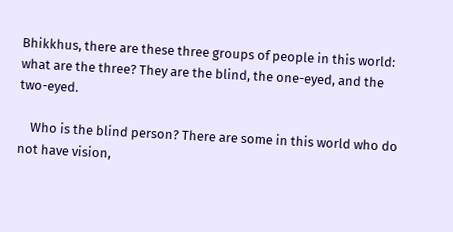Bhikkhus, there are these three groups of people in this world: what are the three? They are the blind, the one-eyed, and the two-eyed.

    Who is the blind person? There are some in this world who do not have vision,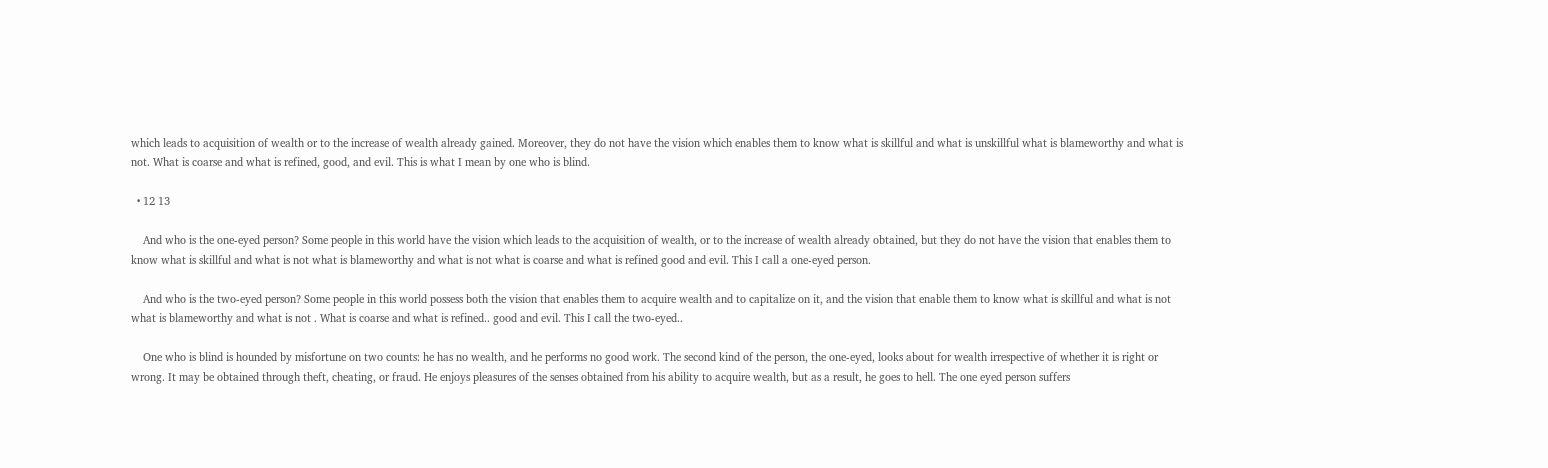which leads to acquisition of wealth or to the increase of wealth already gained. Moreover, they do not have the vision which enables them to know what is skillful and what is unskillful what is blameworthy and what is not. What is coarse and what is refined, good, and evil. This is what I mean by one who is blind.

  • 12 13

    And who is the one-eyed person? Some people in this world have the vision which leads to the acquisition of wealth, or to the increase of wealth already obtained, but they do not have the vision that enables them to know what is skillful and what is not what is blameworthy and what is not what is coarse and what is refined good and evil. This I call a one-eyed person.

    And who is the two-eyed person? Some people in this world possess both the vision that enables them to acquire wealth and to capitalize on it, and the vision that enable them to know what is skillful and what is not what is blameworthy and what is not . What is coarse and what is refined.. good and evil. This I call the two-eyed..

    One who is blind is hounded by misfortune on two counts: he has no wealth, and he performs no good work. The second kind of the person, the one-eyed, looks about for wealth irrespective of whether it is right or wrong. It may be obtained through theft, cheating, or fraud. He enjoys pleasures of the senses obtained from his ability to acquire wealth, but as a result, he goes to hell. The one eyed person suffers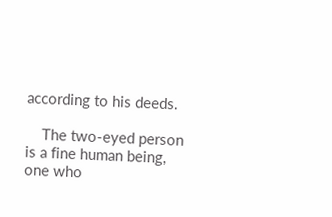according to his deeds.

    The two-eyed person is a fine human being, one who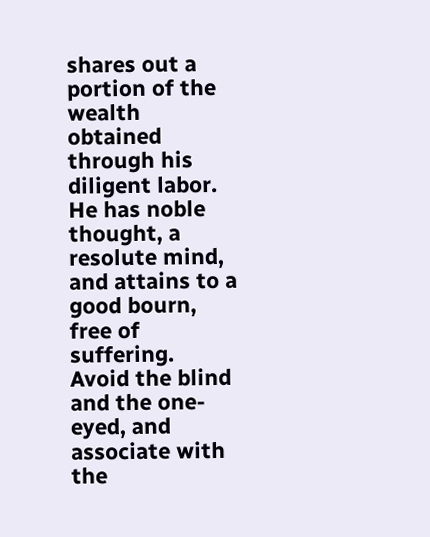shares out a portion of the wealth obtained through his diligent labor. He has noble thought, a resolute mind, and attains to a good bourn, free of suffering. Avoid the blind and the one-eyed, and associate with the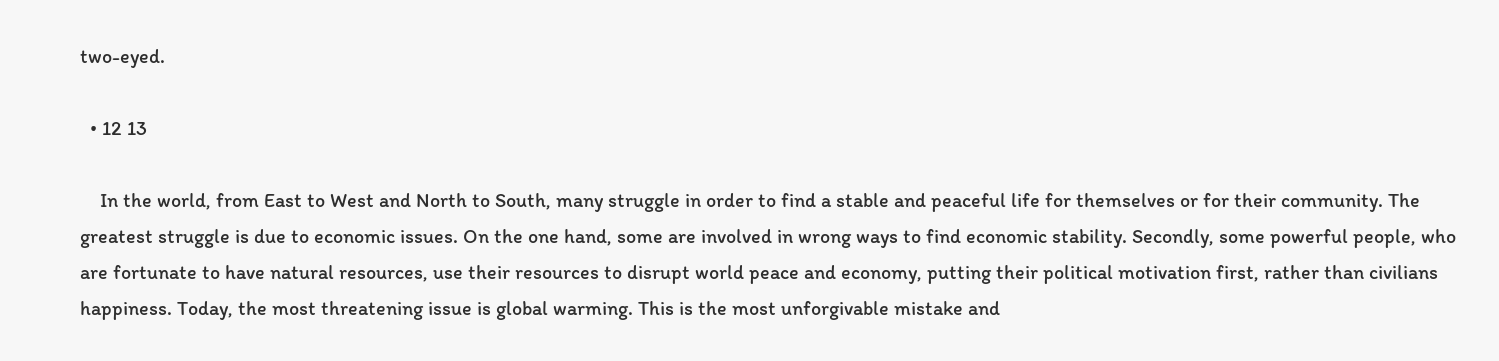two-eyed.

  • 12 13

    In the world, from East to West and North to South, many struggle in order to find a stable and peaceful life for themselves or for their community. The greatest struggle is due to economic issues. On the one hand, some are involved in wrong ways to find economic stability. Secondly, some powerful people, who are fortunate to have natural resources, use their resources to disrupt world peace and economy, putting their political motivation first, rather than civilians happiness. Today, the most threatening issue is global warming. This is the most unforgivable mistake and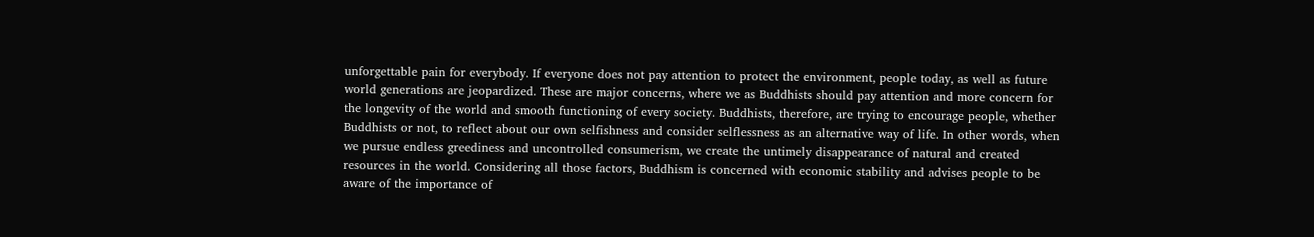unforgettable pain for everybody. If everyone does not pay attention to protect the environment, people today, as well as future world generations are jeopardized. These are major concerns, where we as Buddhists should pay attention and more concern for the longevity of the world and smooth functioning of every society. Buddhists, therefore, are trying to encourage people, whether Buddhists or not, to reflect about our own selfishness and consider selflessness as an alternative way of life. In other words, when we pursue endless greediness and uncontrolled consumerism, we create the untimely disappearance of natural and created resources in the world. Considering all those factors, Buddhism is concerned with economic stability and advises people to be aware of the importance of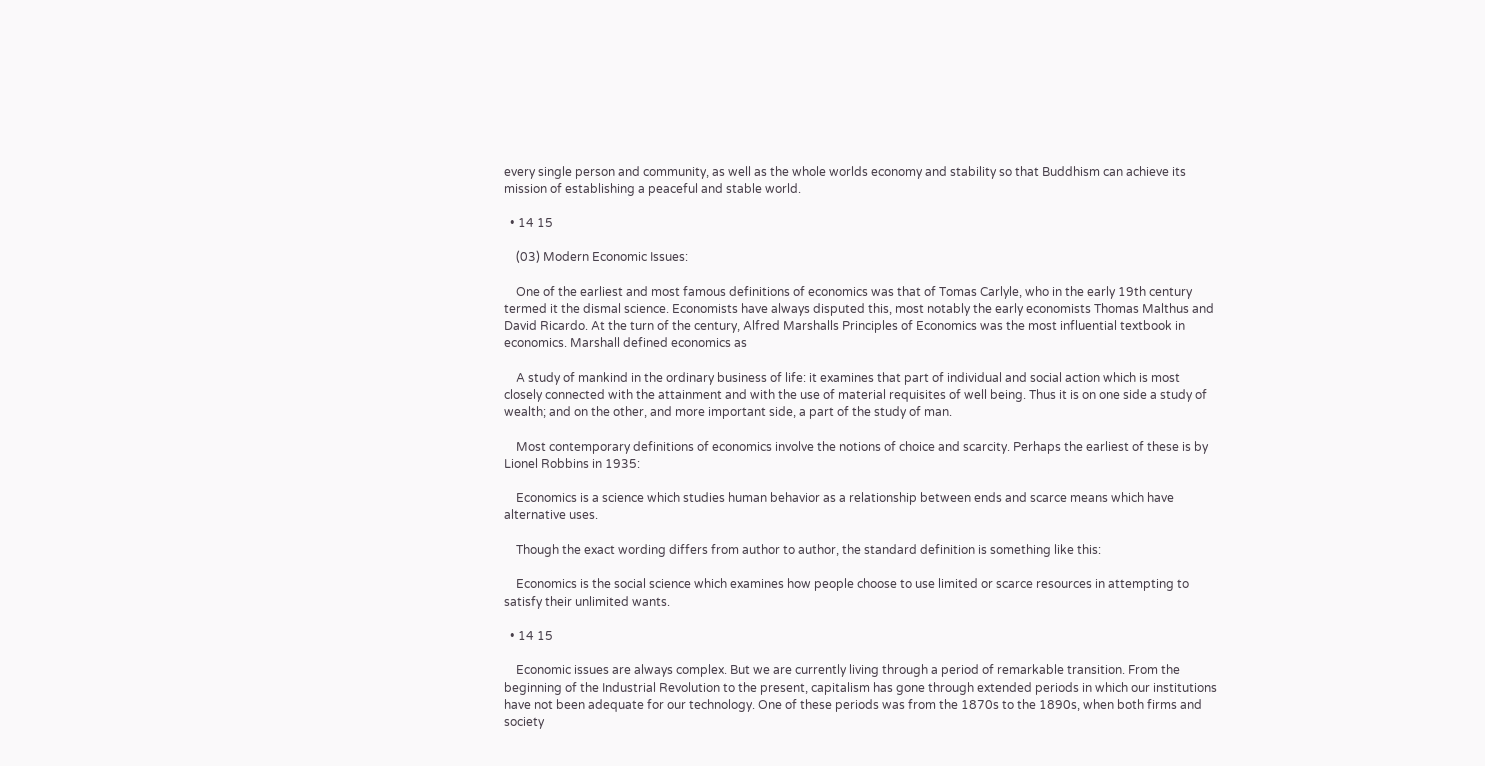every single person and community, as well as the whole worlds economy and stability so that Buddhism can achieve its mission of establishing a peaceful and stable world.

  • 14 15

    (03) Modern Economic Issues:

    One of the earliest and most famous definitions of economics was that of Tomas Carlyle, who in the early 19th century termed it the dismal science. Economists have always disputed this, most notably the early economists Thomas Malthus and David Ricardo. At the turn of the century, Alfred Marshalls Principles of Economics was the most influential textbook in economics. Marshall defined economics as

    A study of mankind in the ordinary business of life: it examines that part of individual and social action which is most closely connected with the attainment and with the use of material requisites of well being. Thus it is on one side a study of wealth; and on the other, and more important side, a part of the study of man.

    Most contemporary definitions of economics involve the notions of choice and scarcity. Perhaps the earliest of these is by Lionel Robbins in 1935:

    Economics is a science which studies human behavior as a relationship between ends and scarce means which have alternative uses.

    Though the exact wording differs from author to author, the standard definition is something like this:

    Economics is the social science which examines how people choose to use limited or scarce resources in attempting to satisfy their unlimited wants.

  • 14 15

    Economic issues are always complex. But we are currently living through a period of remarkable transition. From the beginning of the Industrial Revolution to the present, capitalism has gone through extended periods in which our institutions have not been adequate for our technology. One of these periods was from the 1870s to the 1890s, when both firms and society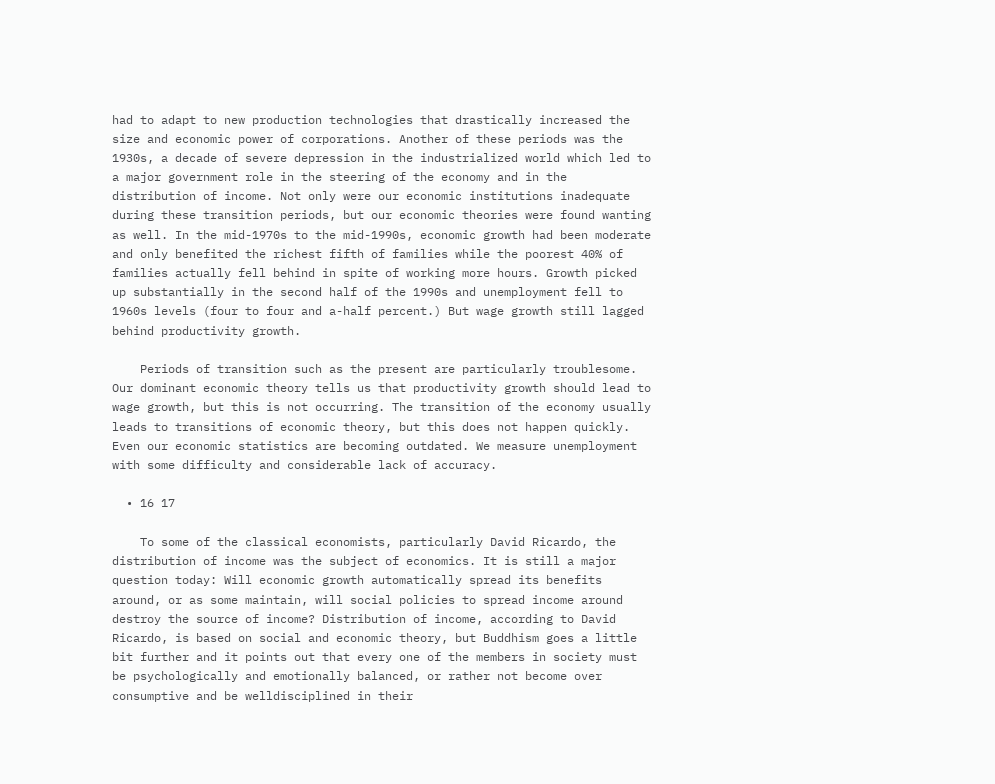had to adapt to new production technologies that drastically increased the size and economic power of corporations. Another of these periods was the 1930s, a decade of severe depression in the industrialized world which led to a major government role in the steering of the economy and in the distribution of income. Not only were our economic institutions inadequate during these transition periods, but our economic theories were found wanting as well. In the mid-1970s to the mid-1990s, economic growth had been moderate and only benefited the richest fifth of families while the poorest 40% of families actually fell behind in spite of working more hours. Growth picked up substantially in the second half of the 1990s and unemployment fell to 1960s levels (four to four and a-half percent.) But wage growth still lagged behind productivity growth.

    Periods of transition such as the present are particularly troublesome. Our dominant economic theory tells us that productivity growth should lead to wage growth, but this is not occurring. The transition of the economy usually leads to transitions of economic theory, but this does not happen quickly. Even our economic statistics are becoming outdated. We measure unemployment with some difficulty and considerable lack of accuracy.

  • 16 17

    To some of the classical economists, particularly David Ricardo, the distribution of income was the subject of economics. It is still a major question today: Will economic growth automatically spread its benefits around, or as some maintain, will social policies to spread income around destroy the source of income? Distribution of income, according to David Ricardo, is based on social and economic theory, but Buddhism goes a little bit further and it points out that every one of the members in society must be psychologically and emotionally balanced, or rather not become over consumptive and be welldisciplined in their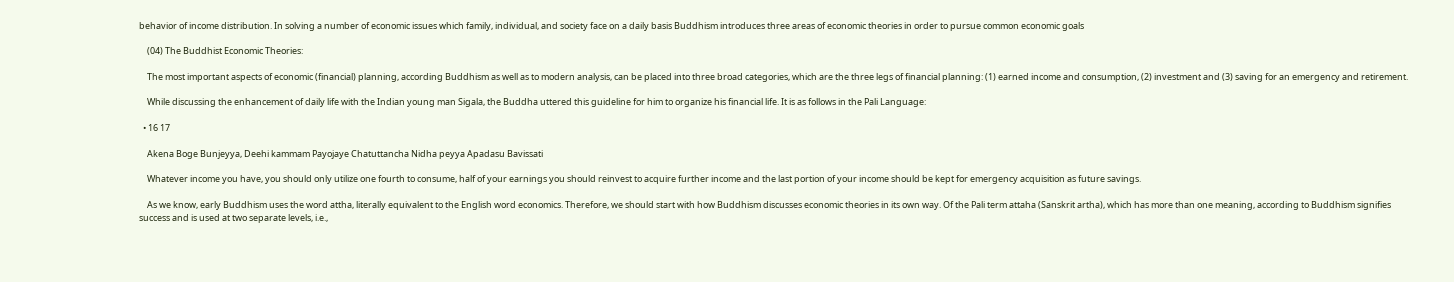behavior of income distribution. In solving a number of economic issues which family, individual, and society face on a daily basis Buddhism introduces three areas of economic theories in order to pursue common economic goals

    (04) The Buddhist Economic Theories:

    The most important aspects of economic (financial) planning, according Buddhism as well as to modern analysis, can be placed into three broad categories, which are the three legs of financial planning: (1) earned income and consumption, (2) investment and (3) saving for an emergency and retirement.

    While discussing the enhancement of daily life with the Indian young man Sigala, the Buddha uttered this guideline for him to organize his financial life. It is as follows in the Pali Language:

  • 16 17

    Akena Boge Bunjeyya, Deehi kammam Payojaye Chatuttancha Nidha peyya Apadasu Bavissati

    Whatever income you have, you should only utilize one fourth to consume, half of your earnings you should reinvest to acquire further income and the last portion of your income should be kept for emergency acquisition as future savings.

    As we know, early Buddhism uses the word attha, literally equivalent to the English word economics. Therefore, we should start with how Buddhism discusses economic theories in its own way. Of the Pali term attaha (Sanskrit artha), which has more than one meaning, according to Buddhism signifies success and is used at two separate levels, i.e.,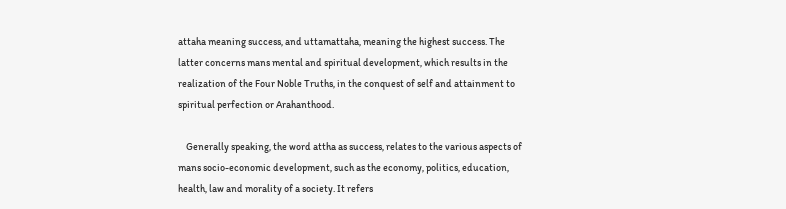attaha meaning success, and uttamattaha, meaning the highest success. The latter concerns mans mental and spiritual development, which results in the realization of the Four Noble Truths, in the conquest of self and attainment to spiritual perfection or Arahanthood.

    Generally speaking, the word attha as success, relates to the various aspects of mans socio-economic development, such as the economy, politics, education, health, law and morality of a society. It refers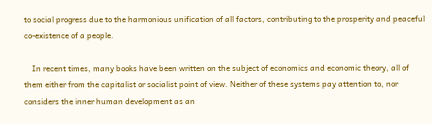to social progress due to the harmonious unification of all factors, contributing to the prosperity and peaceful co-existence of a people.

    In recent times, many books have been written on the subject of economics and economic theory, all of them either from the capitalist or socialist point of view. Neither of these systems pay attention to, nor considers the inner human development as an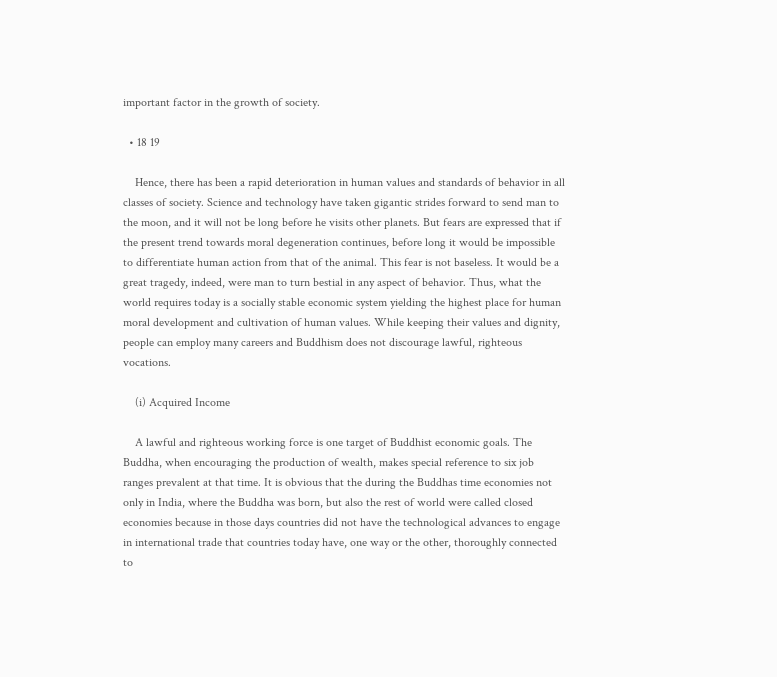important factor in the growth of society.

  • 18 19

    Hence, there has been a rapid deterioration in human values and standards of behavior in all classes of society. Science and technology have taken gigantic strides forward to send man to the moon, and it will not be long before he visits other planets. But fears are expressed that if the present trend towards moral degeneration continues, before long it would be impossible to differentiate human action from that of the animal. This fear is not baseless. It would be a great tragedy, indeed, were man to turn bestial in any aspect of behavior. Thus, what the world requires today is a socially stable economic system yielding the highest place for human moral development and cultivation of human values. While keeping their values and dignity, people can employ many careers and Buddhism does not discourage lawful, righteous vocations.

    (i) Acquired Income

    A lawful and righteous working force is one target of Buddhist economic goals. The Buddha, when encouraging the production of wealth, makes special reference to six job ranges prevalent at that time. It is obvious that the during the Buddhas time economies not only in India, where the Buddha was born, but also the rest of world were called closed economies because in those days countries did not have the technological advances to engage in international trade that countries today have, one way or the other, thoroughly connected to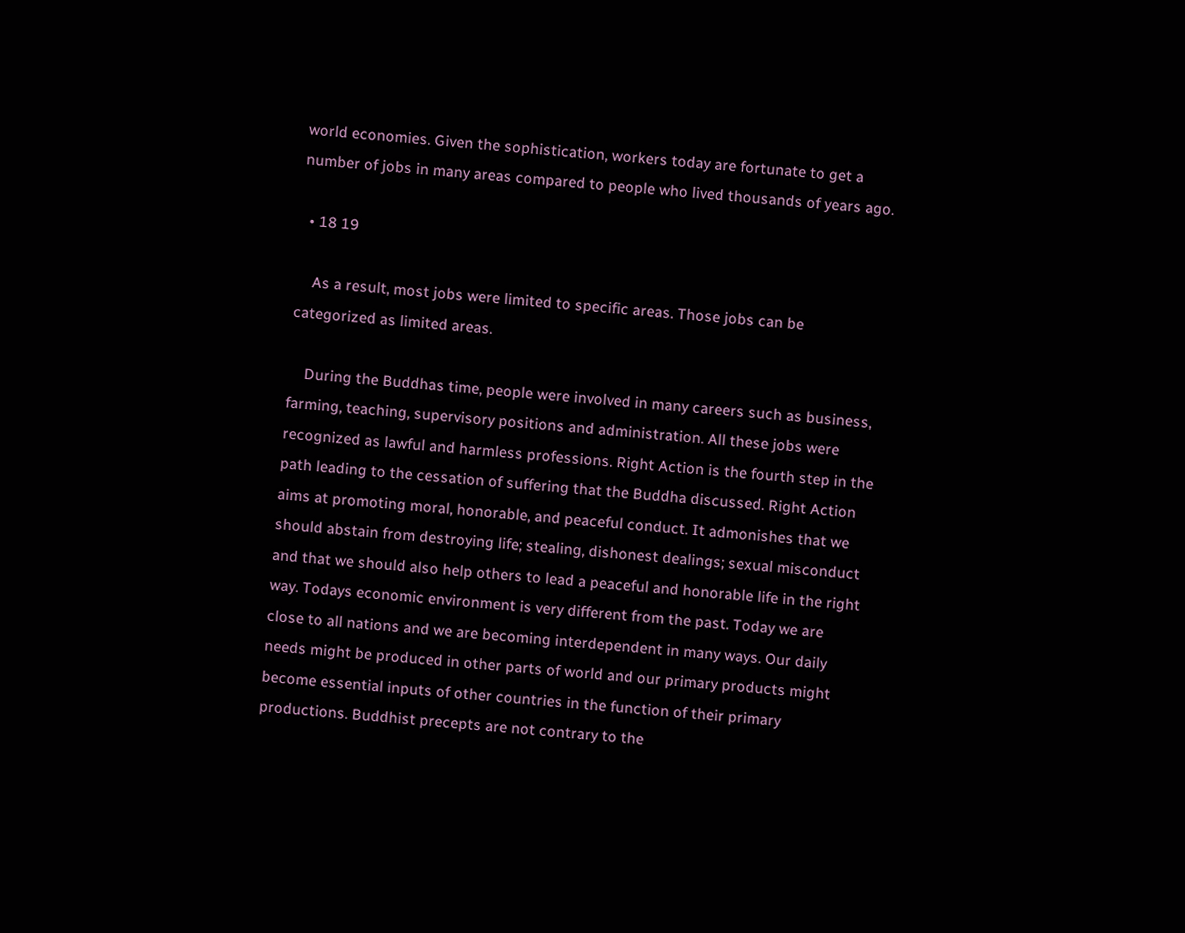world economies. Given the sophistication, workers today are fortunate to get a number of jobs in many areas compared to people who lived thousands of years ago.

  • 18 19

    As a result, most jobs were limited to specific areas. Those jobs can be categorized as limited areas.

    During the Buddhas time, people were involved in many careers such as business, farming, teaching, supervisory positions and administration. All these jobs were recognized as lawful and harmless professions. Right Action is the fourth step in the path leading to the cessation of suffering that the Buddha discussed. Right Action aims at promoting moral, honorable, and peaceful conduct. It admonishes that we should abstain from destroying life; stealing, dishonest dealings; sexual misconduct and that we should also help others to lead a peaceful and honorable life in the right way. Todays economic environment is very different from the past. Today we are close to all nations and we are becoming interdependent in many ways. Our daily needs might be produced in other parts of world and our primary products might become essential inputs of other countries in the function of their primary productions. Buddhist precepts are not contrary to the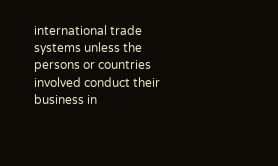international trade systems unless the persons or countries involved conduct their business in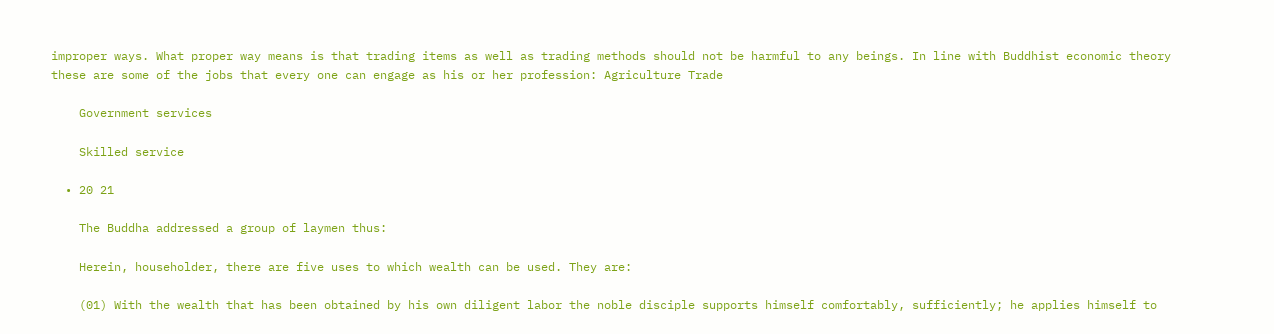improper ways. What proper way means is that trading items as well as trading methods should not be harmful to any beings. In line with Buddhist economic theory these are some of the jobs that every one can engage as his or her profession: Agriculture Trade

    Government services

    Skilled service

  • 20 21

    The Buddha addressed a group of laymen thus:

    Herein, householder, there are five uses to which wealth can be used. They are:

    (01) With the wealth that has been obtained by his own diligent labor the noble disciple supports himself comfortably, sufficiently; he applies himself to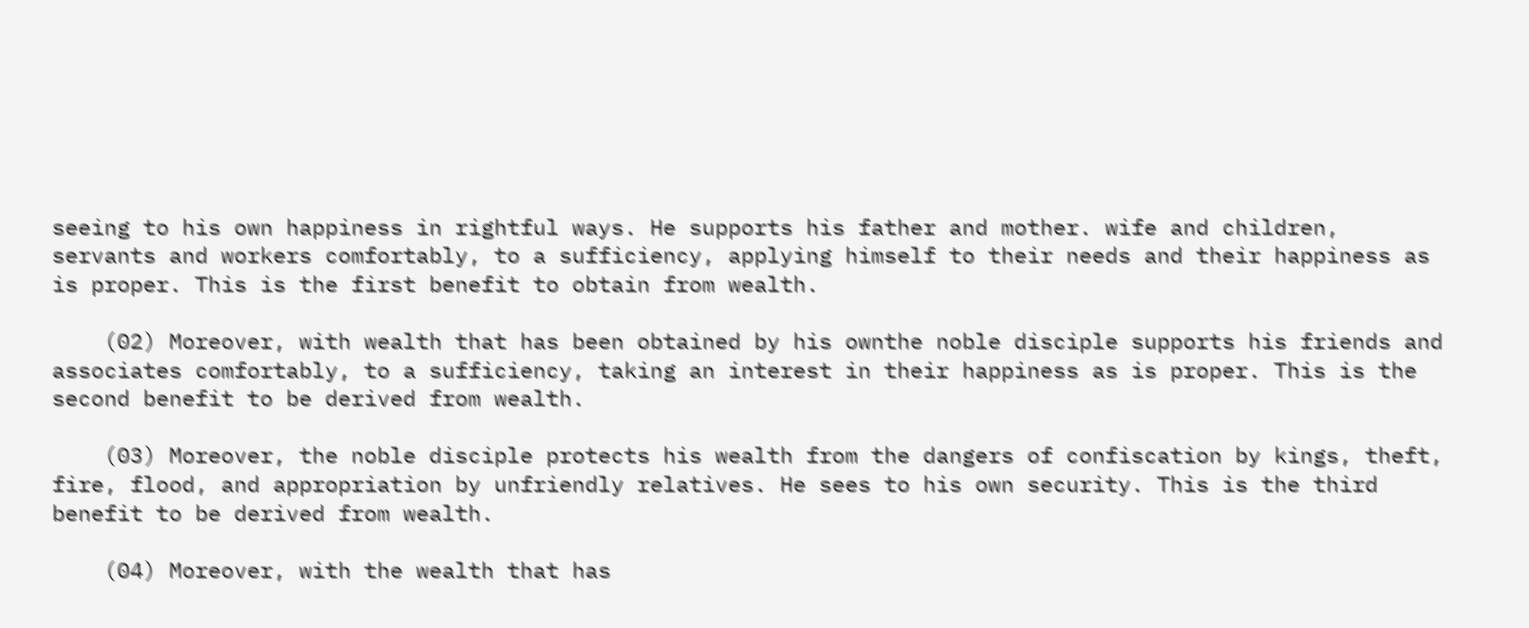seeing to his own happiness in rightful ways. He supports his father and mother. wife and children, servants and workers comfortably, to a sufficiency, applying himself to their needs and their happiness as is proper. This is the first benefit to obtain from wealth.

    (02) Moreover, with wealth that has been obtained by his ownthe noble disciple supports his friends and associates comfortably, to a sufficiency, taking an interest in their happiness as is proper. This is the second benefit to be derived from wealth.

    (03) Moreover, the noble disciple protects his wealth from the dangers of confiscation by kings, theft, fire, flood, and appropriation by unfriendly relatives. He sees to his own security. This is the third benefit to be derived from wealth.

    (04) Moreover, with the wealth that has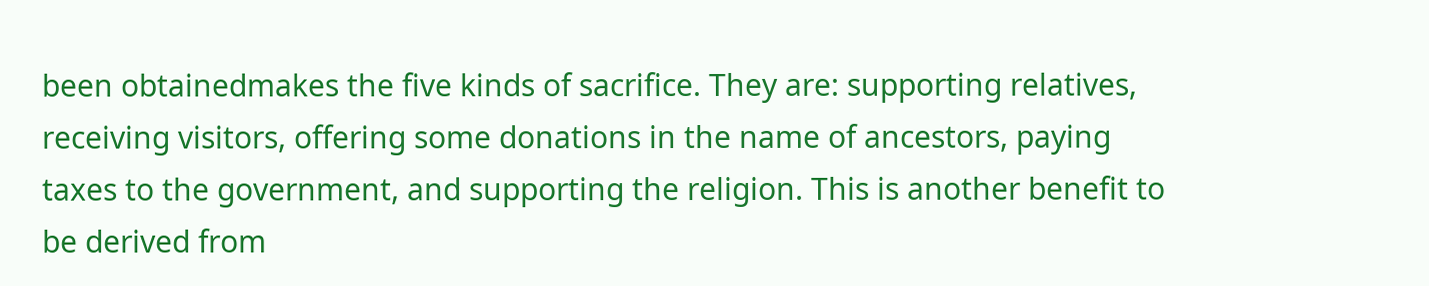been obtainedmakes the five kinds of sacrifice. They are: supporting relatives, receiving visitors, offering some donations in the name of ancestors, paying taxes to the government, and supporting the religion. This is another benefit to be derived from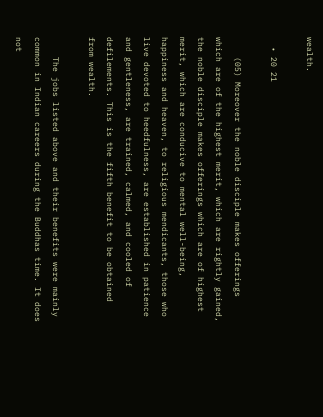wealth.

  • 20 21

    (05) Moreover the noble disciple makes offerings which are of the highest merit, which are rightly gained, the noble disciple makes offerings which are of highest merit, which are conducive to mental well-being, happiness and heaven, to religious mendicants, those who live devoted to heedfulness, are established in patience and gentleness, are trained, calmed, and cooled of defilements. This is the fifth benefit to be obtained from wealth.

    The jobs listed above and their benefits were mainly common in Indian careers during the Buddhas time. It does not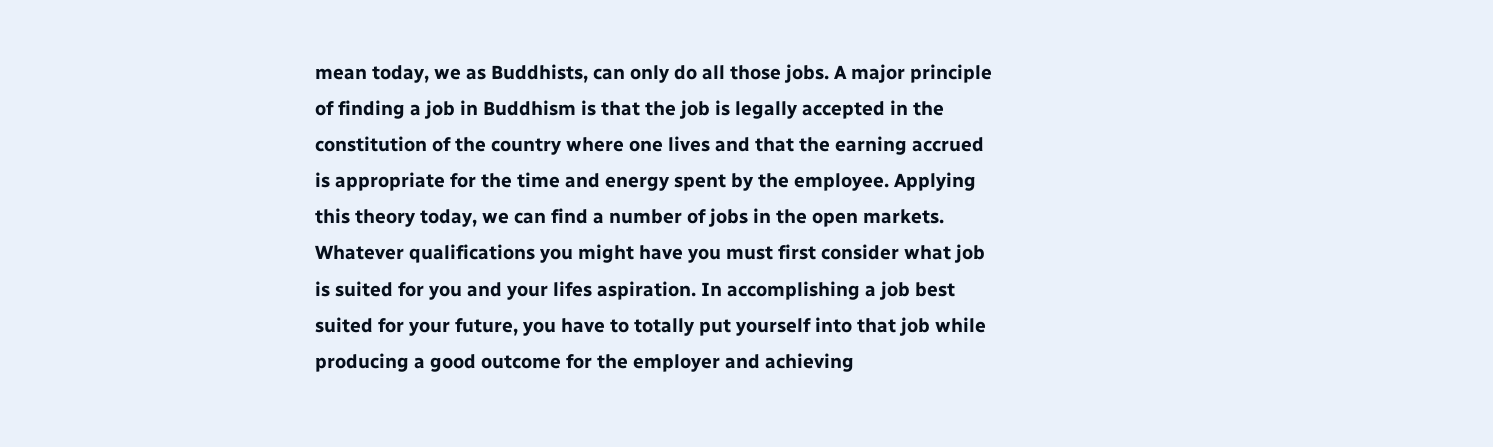mean today, we as Buddhists, can only do all those jobs. A major principle of finding a job in Buddhism is that the job is legally accepted in the constitution of the country where one lives and that the earning accrued is appropriate for the time and energy spent by the employee. Applying this theory today, we can find a number of jobs in the open markets. Whatever qualifications you might have you must first consider what job is suited for you and your lifes aspiration. In accomplishing a job best suited for your future, you have to totally put yourself into that job while producing a good outcome for the employer and achieving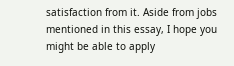satisfaction from it. Aside from jobs mentioned in this essay, I hope you might be able to apply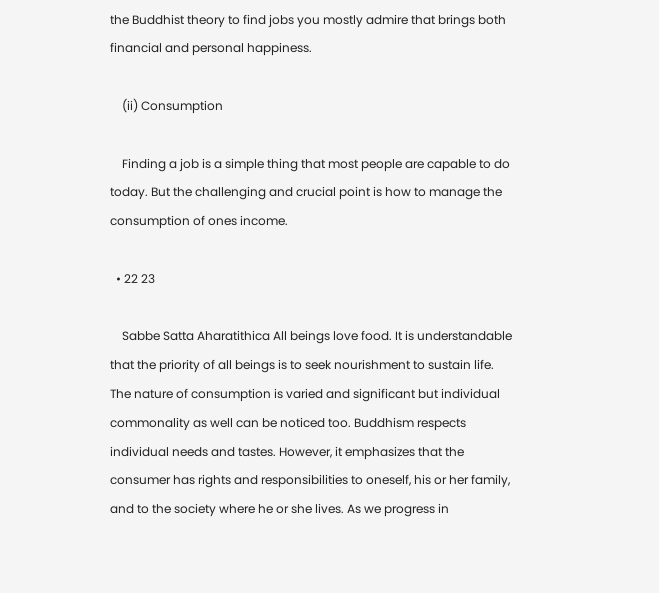the Buddhist theory to find jobs you mostly admire that brings both financial and personal happiness.

    (ii) Consumption

    Finding a job is a simple thing that most people are capable to do today. But the challenging and crucial point is how to manage the consumption of ones income.

  • 22 23

    Sabbe Satta Aharatithica All beings love food. It is understandable that the priority of all beings is to seek nourishment to sustain life. The nature of consumption is varied and significant but individual commonality as well can be noticed too. Buddhism respects individual needs and tastes. However, it emphasizes that the consumer has rights and responsibilities to oneself, his or her family, and to the society where he or she lives. As we progress in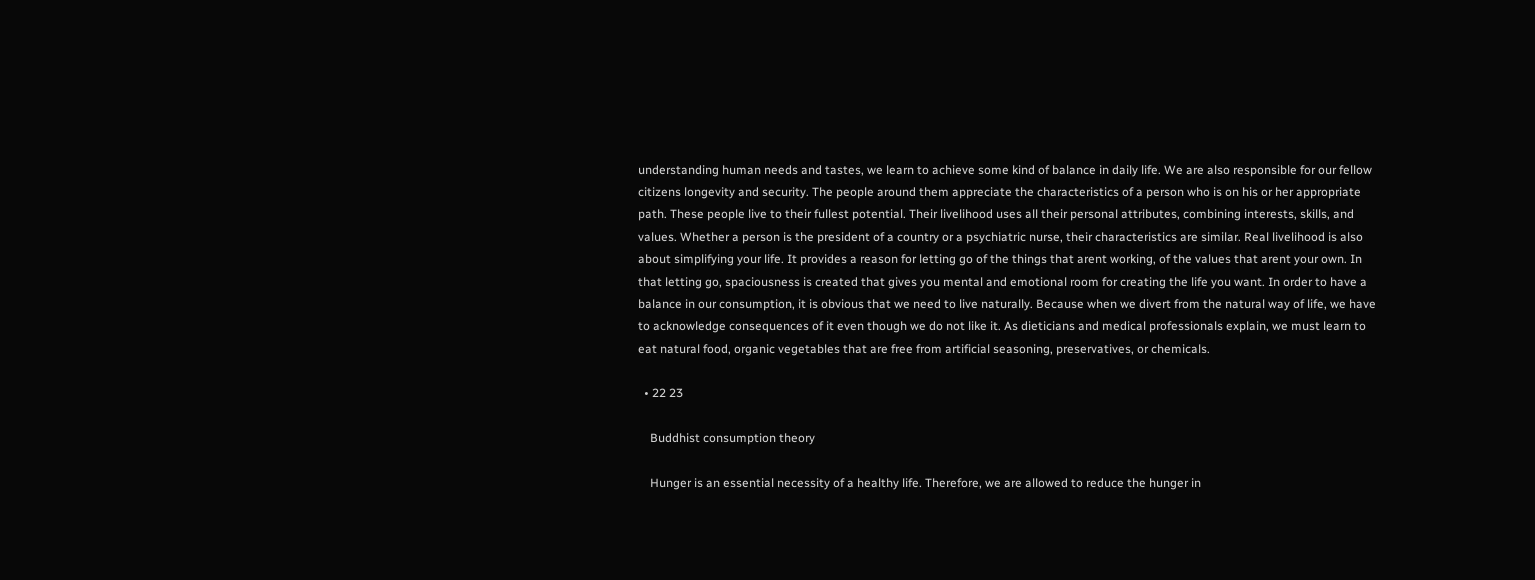understanding human needs and tastes, we learn to achieve some kind of balance in daily life. We are also responsible for our fellow citizens longevity and security. The people around them appreciate the characteristics of a person who is on his or her appropriate path. These people live to their fullest potential. Their livelihood uses all their personal attributes, combining interests, skills, and values. Whether a person is the president of a country or a psychiatric nurse, their characteristics are similar. Real livelihood is also about simplifying your life. It provides a reason for letting go of the things that arent working, of the values that arent your own. In that letting go, spaciousness is created that gives you mental and emotional room for creating the life you want. In order to have a balance in our consumption, it is obvious that we need to live naturally. Because when we divert from the natural way of life, we have to acknowledge consequences of it even though we do not like it. As dieticians and medical professionals explain, we must learn to eat natural food, organic vegetables that are free from artificial seasoning, preservatives, or chemicals.

  • 22 23

    Buddhist consumption theory

    Hunger is an essential necessity of a healthy life. Therefore, we are allowed to reduce the hunger in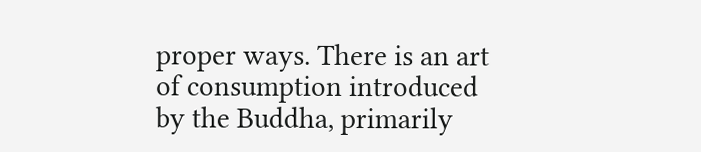proper ways. There is an art of consumption introduced by the Buddha, primarily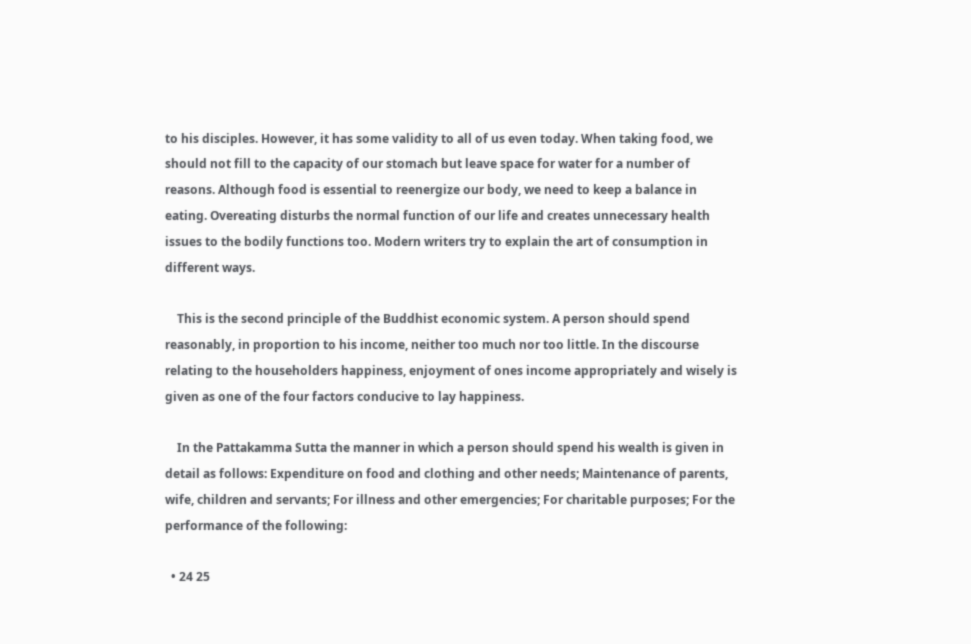to his disciples. However, it has some validity to all of us even today. When taking food, we should not fill to the capacity of our stomach but leave space for water for a number of reasons. Although food is essential to reenergize our body, we need to keep a balance in eating. Overeating disturbs the normal function of our life and creates unnecessary health issues to the bodily functions too. Modern writers try to explain the art of consumption in different ways.

    This is the second principle of the Buddhist economic system. A person should spend reasonably, in proportion to his income, neither too much nor too little. In the discourse relating to the householders happiness, enjoyment of ones income appropriately and wisely is given as one of the four factors conducive to lay happiness.

    In the Pattakamma Sutta the manner in which a person should spend his wealth is given in detail as follows: Expenditure on food and clothing and other needs; Maintenance of parents, wife, children and servants; For illness and other emergencies; For charitable purposes; For the performance of the following:

  • 24 25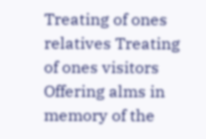Treating of ones relatives Treating of ones visitors Offering alms in memory of the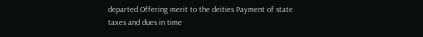departed Offering merit to the deities Payment of state taxes and dues in time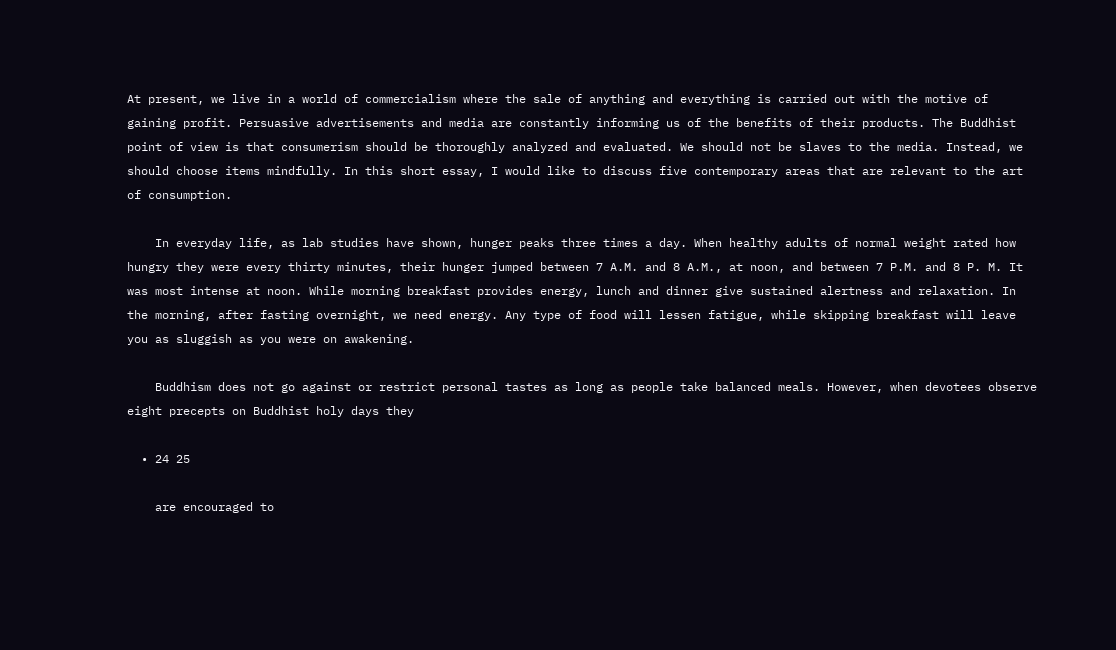At present, we live in a world of commercialism where the sale of anything and everything is carried out with the motive of gaining profit. Persuasive advertisements and media are constantly informing us of the benefits of their products. The Buddhist point of view is that consumerism should be thoroughly analyzed and evaluated. We should not be slaves to the media. Instead, we should choose items mindfully. In this short essay, I would like to discuss five contemporary areas that are relevant to the art of consumption.

    In everyday life, as lab studies have shown, hunger peaks three times a day. When healthy adults of normal weight rated how hungry they were every thirty minutes, their hunger jumped between 7 A.M. and 8 A.M., at noon, and between 7 P.M. and 8 P. M. It was most intense at noon. While morning breakfast provides energy, lunch and dinner give sustained alertness and relaxation. In the morning, after fasting overnight, we need energy. Any type of food will lessen fatigue, while skipping breakfast will leave you as sluggish as you were on awakening.

    Buddhism does not go against or restrict personal tastes as long as people take balanced meals. However, when devotees observe eight precepts on Buddhist holy days they

  • 24 25

    are encouraged to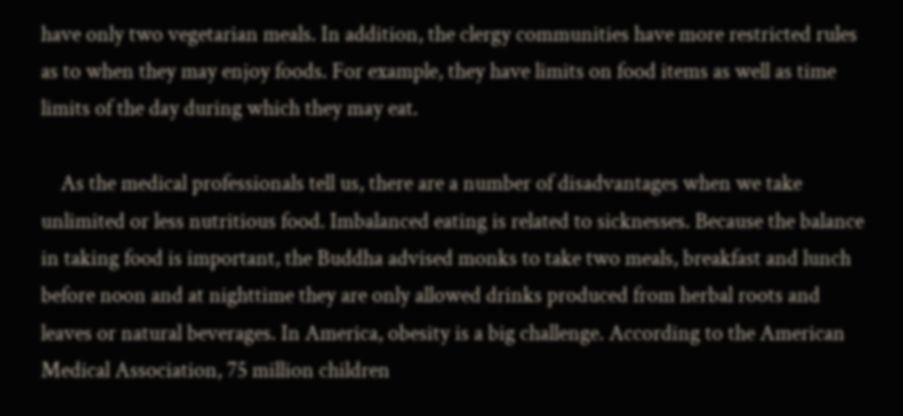have only two vegetarian meals. In addition, the clergy communities have more restricted rules as to when they may enjoy foods. For example, they have limits on food items as well as time limits of the day during which they may eat.

    As the medical professionals tell us, there are a number of disadvantages when we take unlimited or less nutritious food. Imbalanced eating is related to sicknesses. Because the balance in taking food is important, the Buddha advised monks to take two meals, breakfast and lunch before noon and at nighttime they are only allowed drinks produced from herbal roots and leaves or natural beverages. In America, obesity is a big challenge. According to the American Medical Association, 75 million children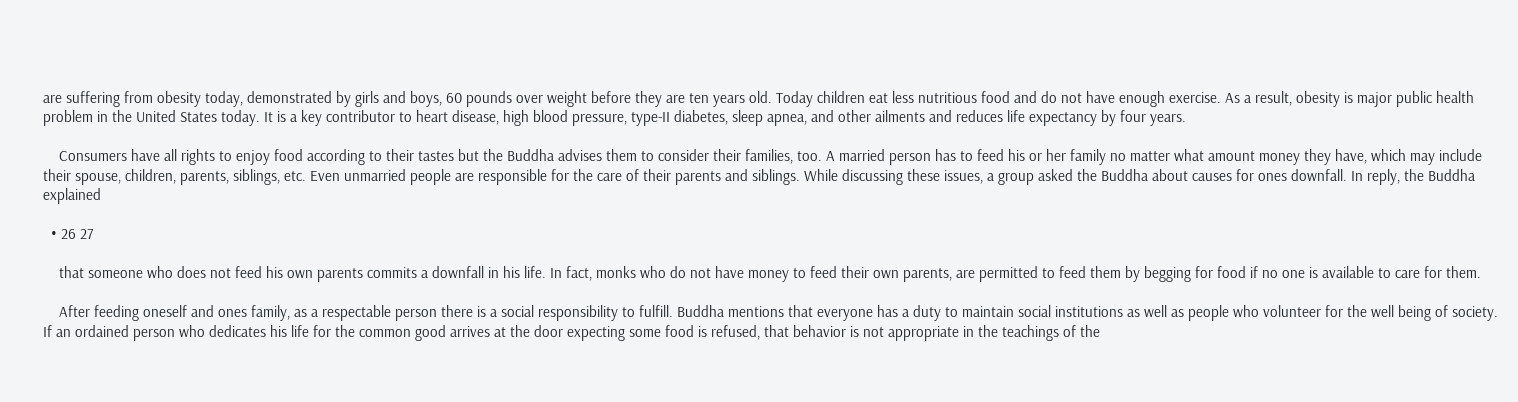are suffering from obesity today, demonstrated by girls and boys, 60 pounds over weight before they are ten years old. Today children eat less nutritious food and do not have enough exercise. As a result, obesity is major public health problem in the United States today. It is a key contributor to heart disease, high blood pressure, type-II diabetes, sleep apnea, and other ailments and reduces life expectancy by four years.

    Consumers have all rights to enjoy food according to their tastes but the Buddha advises them to consider their families, too. A married person has to feed his or her family no matter what amount money they have, which may include their spouse, children, parents, siblings, etc. Even unmarried people are responsible for the care of their parents and siblings. While discussing these issues, a group asked the Buddha about causes for ones downfall. In reply, the Buddha explained

  • 26 27

    that someone who does not feed his own parents commits a downfall in his life. In fact, monks who do not have money to feed their own parents, are permitted to feed them by begging for food if no one is available to care for them.

    After feeding oneself and ones family, as a respectable person there is a social responsibility to fulfill. Buddha mentions that everyone has a duty to maintain social institutions as well as people who volunteer for the well being of society. If an ordained person who dedicates his life for the common good arrives at the door expecting some food is refused, that behavior is not appropriate in the teachings of the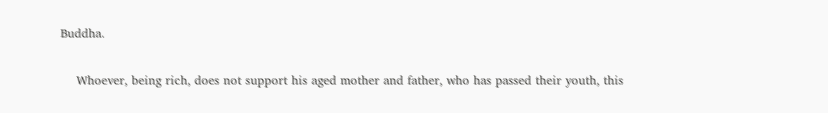Buddha.

    Whoever, being rich, does not support his aged mother and father, who has passed their youth, this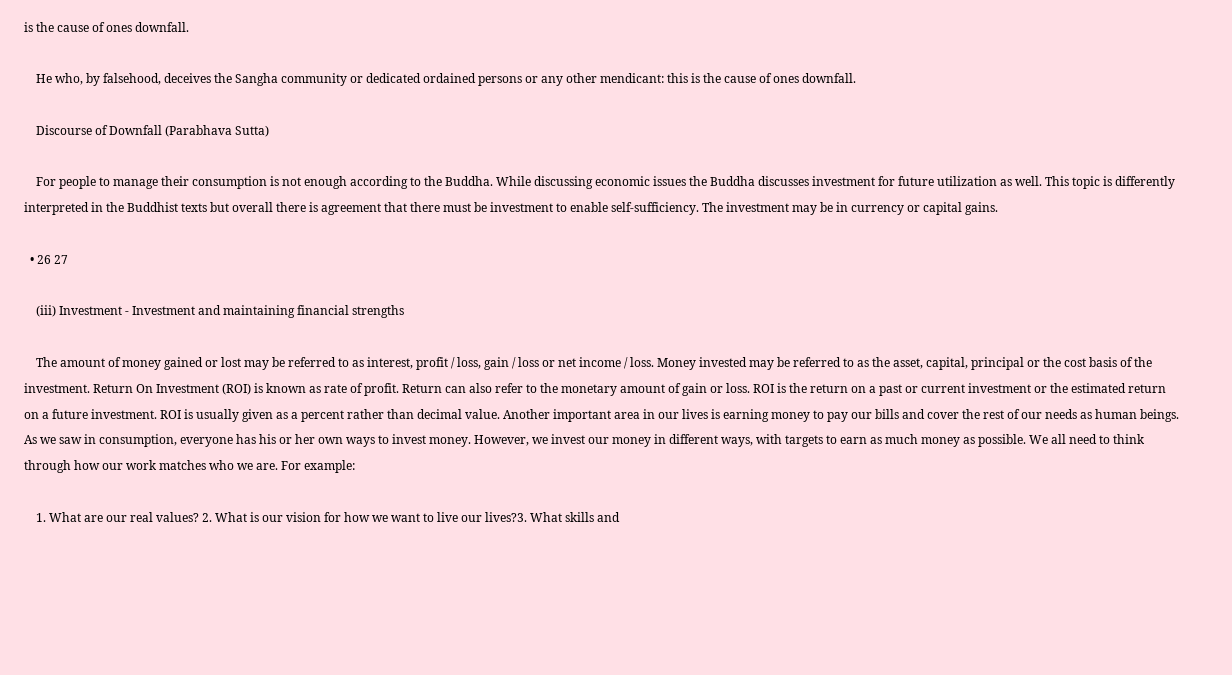is the cause of ones downfall.

    He who, by falsehood, deceives the Sangha community or dedicated ordained persons or any other mendicant: this is the cause of ones downfall.

    Discourse of Downfall (Parabhava Sutta)

    For people to manage their consumption is not enough according to the Buddha. While discussing economic issues the Buddha discusses investment for future utilization as well. This topic is differently interpreted in the Buddhist texts but overall there is agreement that there must be investment to enable self-sufficiency. The investment may be in currency or capital gains.

  • 26 27

    (iii) Investment - Investment and maintaining financial strengths

    The amount of money gained or lost may be referred to as interest, profit / loss, gain / loss or net income / loss. Money invested may be referred to as the asset, capital, principal or the cost basis of the investment. Return On Investment (ROI) is known as rate of profit. Return can also refer to the monetary amount of gain or loss. ROI is the return on a past or current investment or the estimated return on a future investment. ROI is usually given as a percent rather than decimal value. Another important area in our lives is earning money to pay our bills and cover the rest of our needs as human beings. As we saw in consumption, everyone has his or her own ways to invest money. However, we invest our money in different ways, with targets to earn as much money as possible. We all need to think through how our work matches who we are. For example:

    1. What are our real values? 2. What is our vision for how we want to live our lives?3. What skills and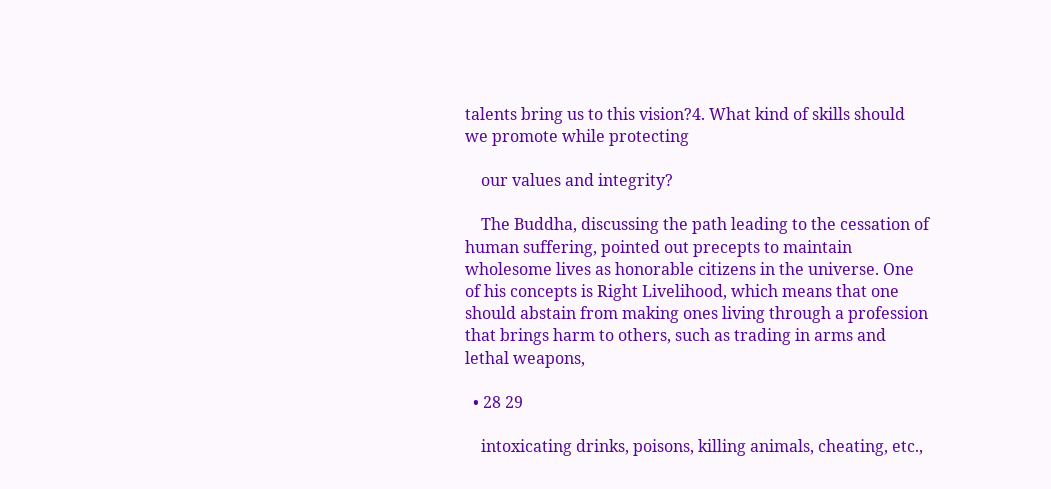talents bring us to this vision?4. What kind of skills should we promote while protecting

    our values and integrity?

    The Buddha, discussing the path leading to the cessation of human suffering, pointed out precepts to maintain wholesome lives as honorable citizens in the universe. One of his concepts is Right Livelihood, which means that one should abstain from making ones living through a profession that brings harm to others, such as trading in arms and lethal weapons,

  • 28 29

    intoxicating drinks, poisons, killing animals, cheating, etc.,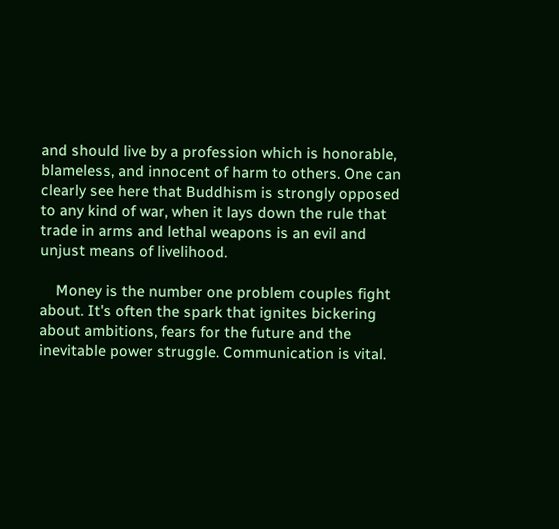and should live by a profession which is honorable, blameless, and innocent of harm to others. One can clearly see here that Buddhism is strongly opposed to any kind of war, when it lays down the rule that trade in arms and lethal weapons is an evil and unjust means of livelihood.

    Money is the number one problem couples fight about. It's often the spark that ignites bickering about ambitions, fears for the future and the inevitable power struggle. Communication is vital.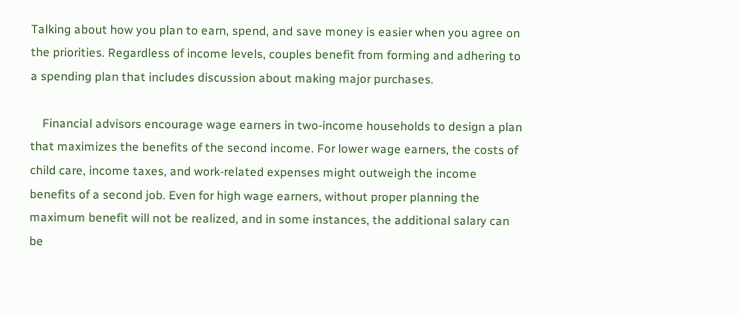Talking about how you plan to earn, spend, and save money is easier when you agree on the priorities. Regardless of income levels, couples benefit from forming and adhering to a spending plan that includes discussion about making major purchases.

    Financial advisors encourage wage earners in two-income households to design a plan that maximizes the benefits of the second income. For lower wage earners, the costs of child care, income taxes, and work-related expenses might outweigh the income benefits of a second job. Even for high wage earners, without proper planning the maximum benefit will not be realized, and in some instances, the additional salary can be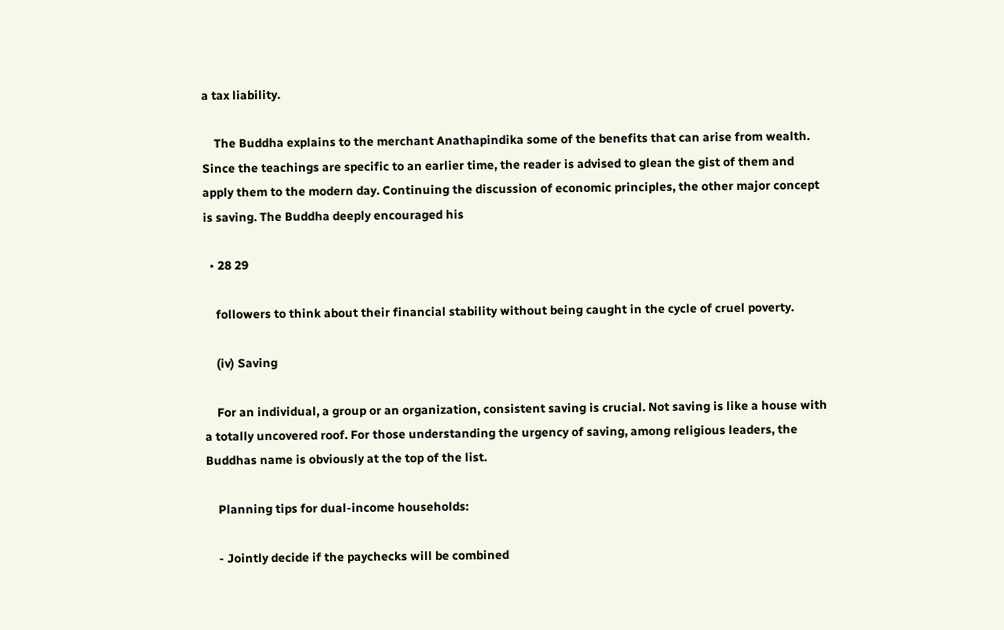a tax liability.

    The Buddha explains to the merchant Anathapindika some of the benefits that can arise from wealth. Since the teachings are specific to an earlier time, the reader is advised to glean the gist of them and apply them to the modern day. Continuing the discussion of economic principles, the other major concept is saving. The Buddha deeply encouraged his

  • 28 29

    followers to think about their financial stability without being caught in the cycle of cruel poverty.

    (iv) Saving

    For an individual, a group or an organization, consistent saving is crucial. Not saving is like a house with a totally uncovered roof. For those understanding the urgency of saving, among religious leaders, the Buddhas name is obviously at the top of the list.

    Planning tips for dual-income households:

    - Jointly decide if the paychecks will be combined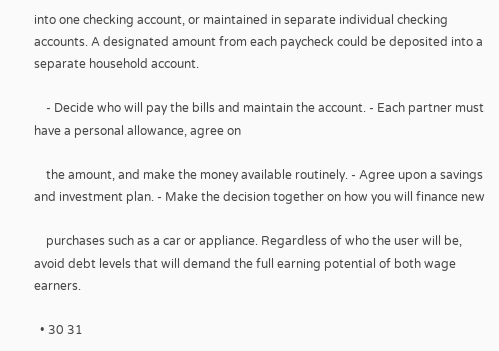into one checking account, or maintained in separate individual checking accounts. A designated amount from each paycheck could be deposited into a separate household account.

    - Decide who will pay the bills and maintain the account. - Each partner must have a personal allowance, agree on

    the amount, and make the money available routinely. - Agree upon a savings and investment plan. - Make the decision together on how you will finance new

    purchases such as a car or appliance. Regardless of who the user will be, avoid debt levels that will demand the full earning potential of both wage earners.

  • 30 31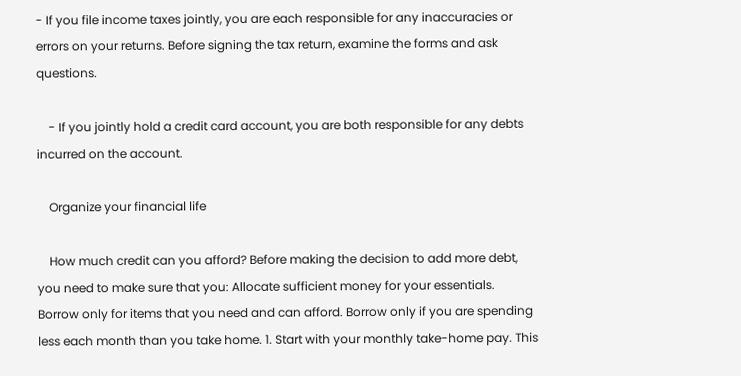- If you file income taxes jointly, you are each responsible for any inaccuracies or errors on your returns. Before signing the tax return, examine the forms and ask questions.

    - If you jointly hold a credit card account, you are both responsible for any debts incurred on the account.

    Organize your financial life

    How much credit can you afford? Before making the decision to add more debt, you need to make sure that you: Allocate sufficient money for your essentials. Borrow only for items that you need and can afford. Borrow only if you are spending less each month than you take home. 1. Start with your monthly take-home pay. This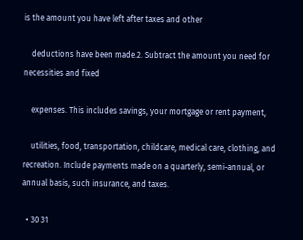is the amount you have left after taxes and other

    deductions have been made.2. Subtract the amount you need for necessities and fixed

    expenses. This includes savings, your mortgage or rent payment,

    utilities, food, transportation, childcare, medical care, clothing, and recreation. Include payments made on a quarterly, semi-annual, or annual basis, such insurance, and taxes.

  • 30 31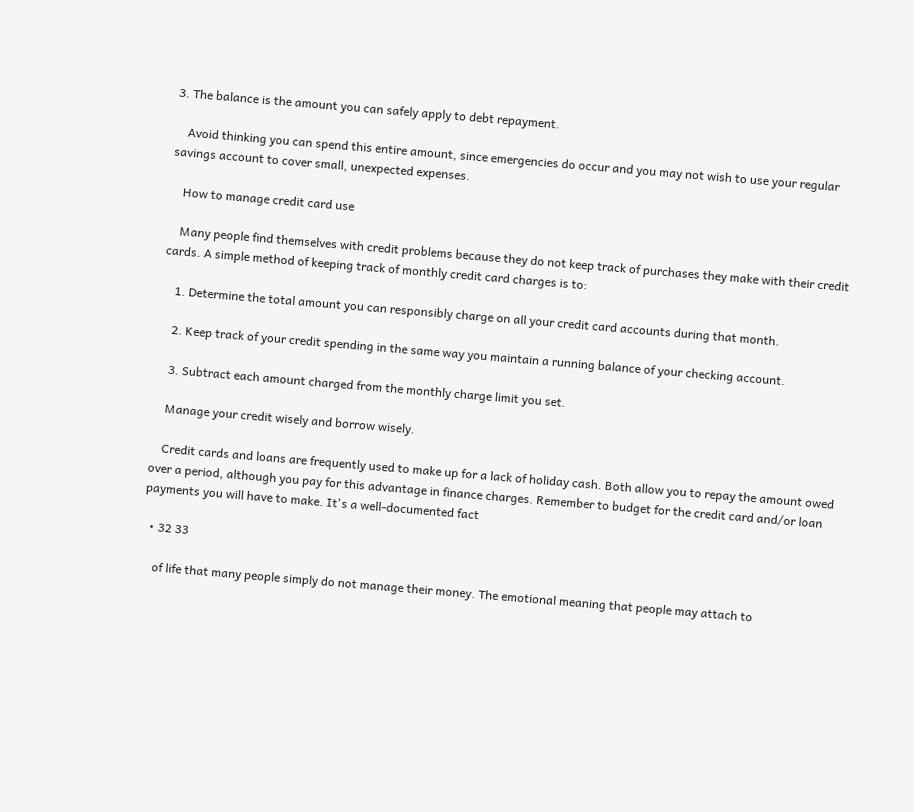3. The balance is the amount you can safely apply to debt repayment.

    Avoid thinking you can spend this entire amount, since emergencies do occur and you may not wish to use your regular savings account to cover small, unexpected expenses.

    How to manage credit card use

    Many people find themselves with credit problems because they do not keep track of purchases they make with their credit cards. A simple method of keeping track of monthly credit card charges is to:

    1. Determine the total amount you can responsibly charge on all your credit card accounts during that month.

    2. Keep track of your credit spending in the same way you maintain a running balance of your checking account.

    3. Subtract each amount charged from the monthly charge limit you set.

    Manage your credit wisely and borrow wisely.

    Credit cards and loans are frequently used to make up for a lack of holiday cash. Both allow you to repay the amount owed over a period, although you pay for this advantage in finance charges. Remember to budget for the credit card and/or loan payments you will have to make. It's a well-documented fact

  • 32 33

    of life that many people simply do not manage their money. The emotional meaning that people may attach to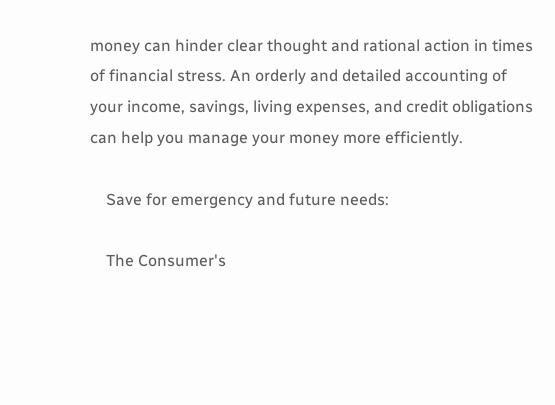money can hinder clear thought and rational action in times of financial stress. An orderly and detailed accounting of your income, savings, living expenses, and credit obligations can help you manage your money more efficiently.

    Save for emergency and future needs:

    The Consumer's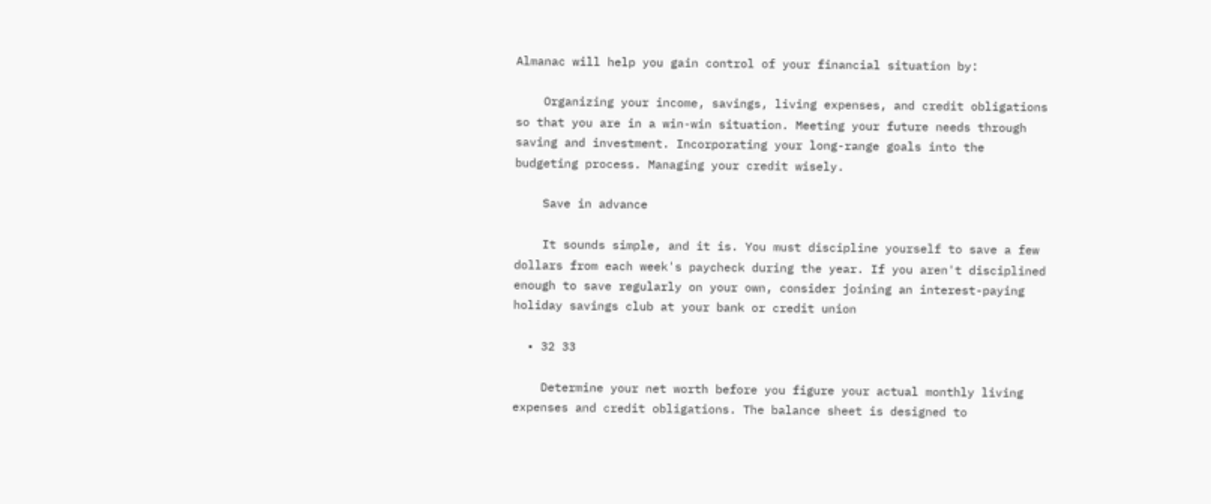Almanac will help you gain control of your financial situation by:

    Organizing your income, savings, living expenses, and credit obligations so that you are in a win-win situation. Meeting your future needs through saving and investment. Incorporating your long-range goals into the budgeting process. Managing your credit wisely.

    Save in advance

    It sounds simple, and it is. You must discipline yourself to save a few dollars from each week's paycheck during the year. If you aren't disciplined enough to save regularly on your own, consider joining an interest-paying holiday savings club at your bank or credit union

  • 32 33

    Determine your net worth before you figure your actual monthly living expenses and credit obligations. The balance sheet is designed to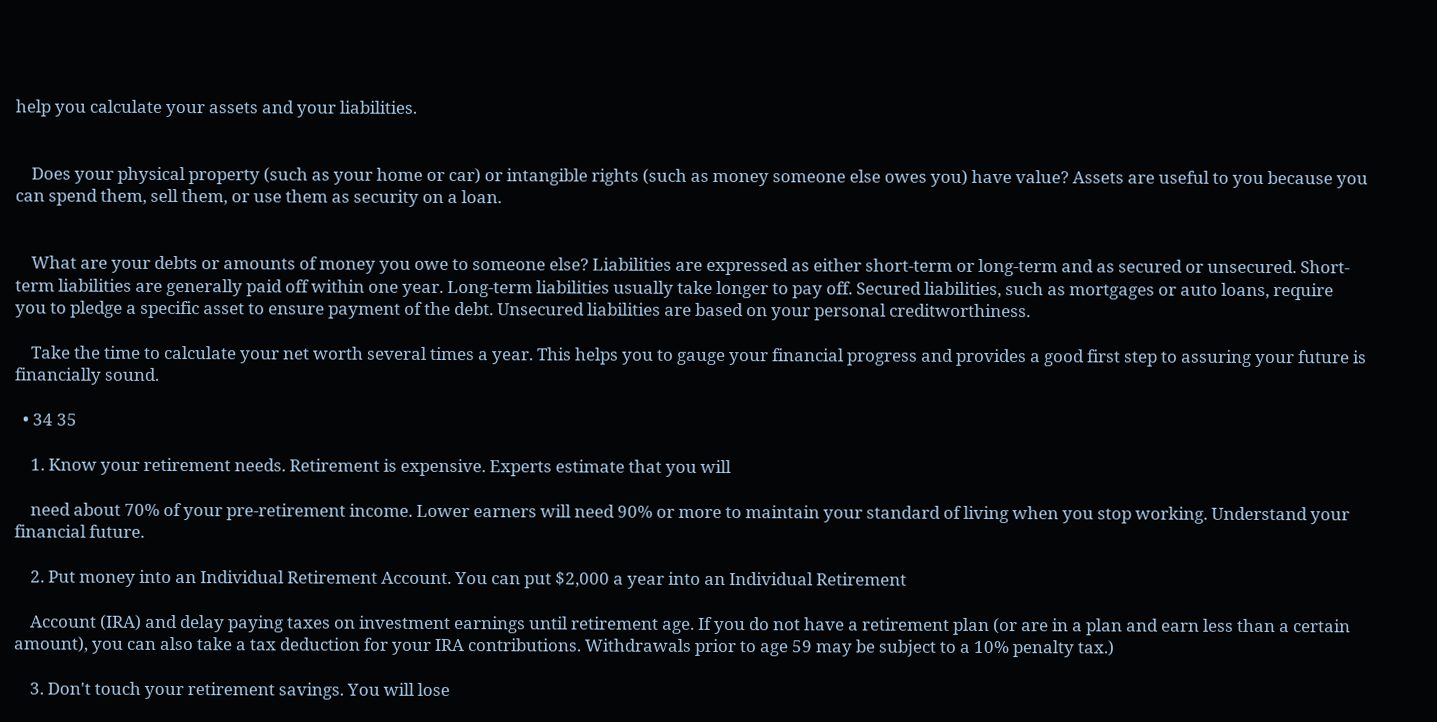help you calculate your assets and your liabilities.


    Does your physical property (such as your home or car) or intangible rights (such as money someone else owes you) have value? Assets are useful to you because you can spend them, sell them, or use them as security on a loan.


    What are your debts or amounts of money you owe to someone else? Liabilities are expressed as either short-term or long-term and as secured or unsecured. Short-term liabilities are generally paid off within one year. Long-term liabilities usually take longer to pay off. Secured liabilities, such as mortgages or auto loans, require you to pledge a specific asset to ensure payment of the debt. Unsecured liabilities are based on your personal creditworthiness.

    Take the time to calculate your net worth several times a year. This helps you to gauge your financial progress and provides a good first step to assuring your future is financially sound.

  • 34 35

    1. Know your retirement needs. Retirement is expensive. Experts estimate that you will

    need about 70% of your pre-retirement income. Lower earners will need 90% or more to maintain your standard of living when you stop working. Understand your financial future.

    2. Put money into an Individual Retirement Account. You can put $2,000 a year into an Individual Retirement

    Account (IRA) and delay paying taxes on investment earnings until retirement age. If you do not have a retirement plan (or are in a plan and earn less than a certain amount), you can also take a tax deduction for your IRA contributions. Withdrawals prior to age 59 may be subject to a 10% penalty tax.)

    3. Don't touch your retirement savings. You will lose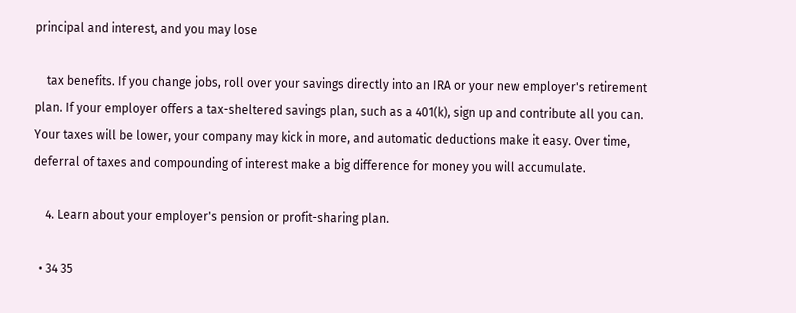principal and interest, and you may lose

    tax benefits. If you change jobs, roll over your savings directly into an IRA or your new employer's retirement plan. If your employer offers a tax-sheltered savings plan, such as a 401(k), sign up and contribute all you can. Your taxes will be lower, your company may kick in more, and automatic deductions make it easy. Over time, deferral of taxes and compounding of interest make a big difference for money you will accumulate.

    4. Learn about your employer's pension or profit-sharing plan.

  • 34 35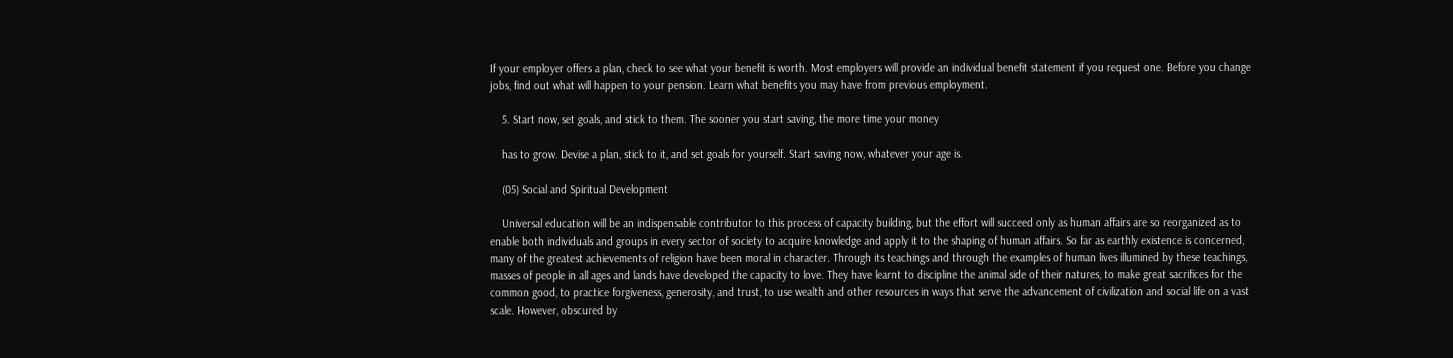If your employer offers a plan, check to see what your benefit is worth. Most employers will provide an individual benefit statement if you request one. Before you change jobs, find out what will happen to your pension. Learn what benefits you may have from previous employment.

    5. Start now, set goals, and stick to them. The sooner you start saving, the more time your money

    has to grow. Devise a plan, stick to it, and set goals for yourself. Start saving now, whatever your age is.

    (05) Social and Spiritual Development

    Universal education will be an indispensable contributor to this process of capacity building, but the effort will succeed only as human affairs are so reorganized as to enable both individuals and groups in every sector of society to acquire knowledge and apply it to the shaping of human affairs. So far as earthly existence is concerned, many of the greatest achievements of religion have been moral in character. Through its teachings and through the examples of human lives illumined by these teachings, masses of people in all ages and lands have developed the capacity to love. They have learnt to discipline the animal side of their natures, to make great sacrifices for the common good, to practice forgiveness, generosity, and trust, to use wealth and other resources in ways that serve the advancement of civilization and social life on a vast scale. However, obscured by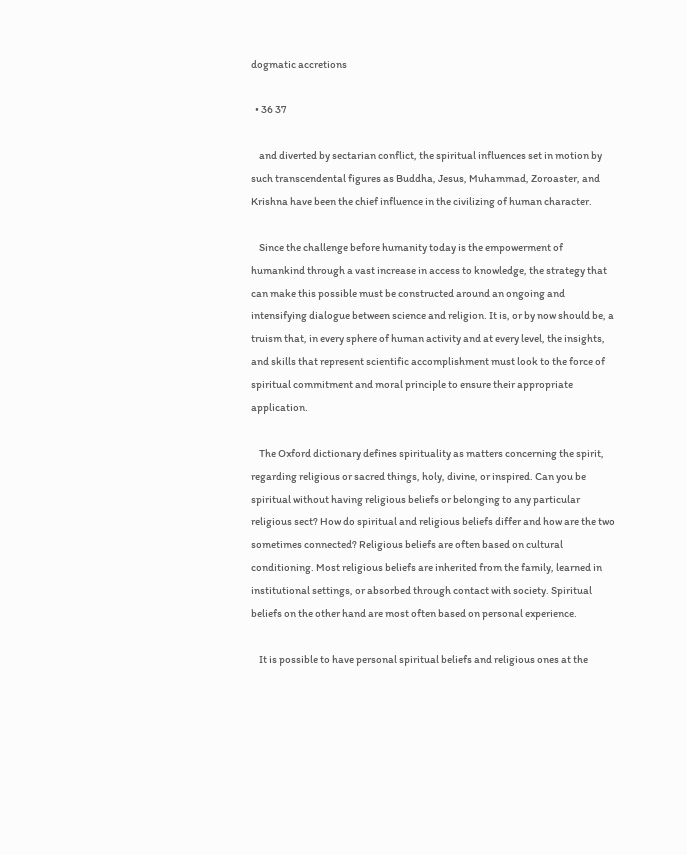dogmatic accretions

  • 36 37

    and diverted by sectarian conflict, the spiritual influences set in motion by such transcendental figures as Buddha, Jesus, Muhammad, Zoroaster, and Krishna have been the chief influence in the civilizing of human character.

    Since the challenge before humanity today is the empowerment of humankind through a vast increase in access to knowledge, the strategy that can make this possible must be constructed around an ongoing and intensifying dialogue between science and religion. It is, or by now should be, a truism that, in every sphere of human activity and at every level, the insights, and skills that represent scientific accomplishment must look to the force of spiritual commitment and moral principle to ensure their appropriate application.

    The Oxford dictionary defines spirituality as matters concerning the spirit, regarding religious or sacred things, holy, divine, or inspired. Can you be spiritual without having religious beliefs or belonging to any particular religious sect? How do spiritual and religious beliefs differ and how are the two sometimes connected? Religious beliefs are often based on cultural conditioning. Most religious beliefs are inherited from the family, learned in institutional settings, or absorbed through contact with society. Spiritual beliefs on the other hand are most often based on personal experience.

    It is possible to have personal spiritual beliefs and religious ones at the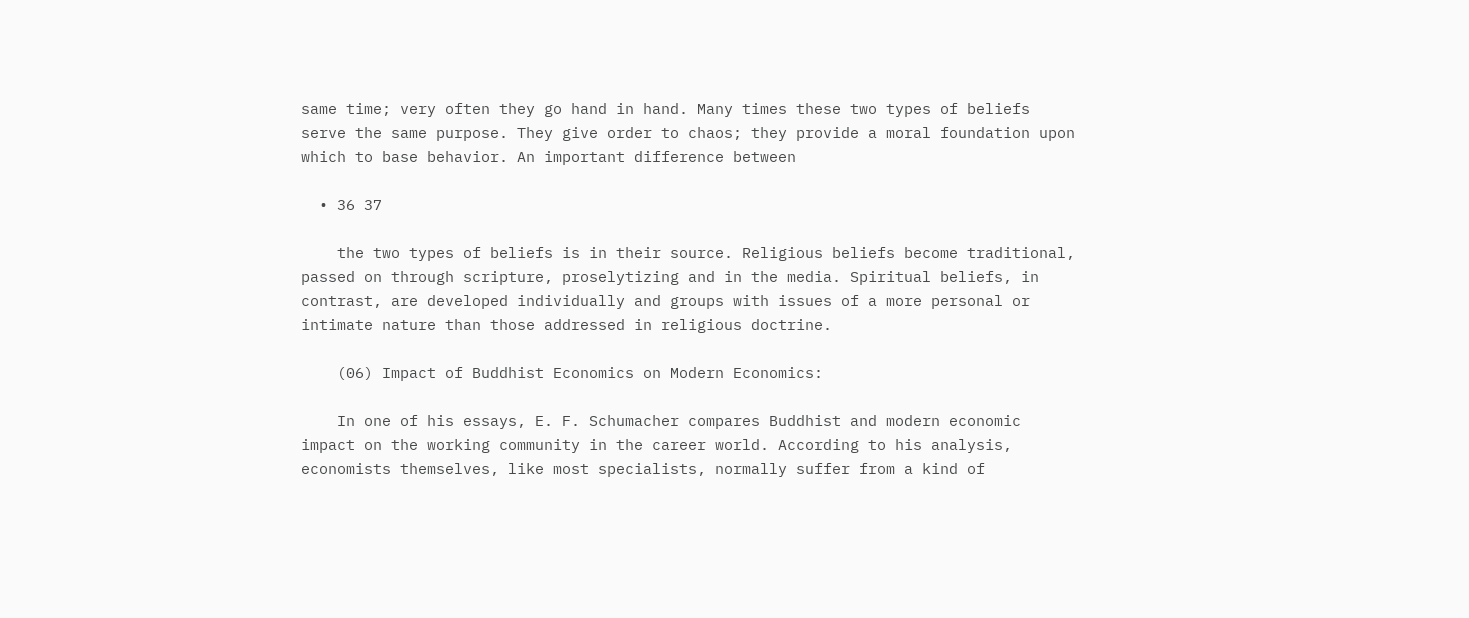same time; very often they go hand in hand. Many times these two types of beliefs serve the same purpose. They give order to chaos; they provide a moral foundation upon which to base behavior. An important difference between

  • 36 37

    the two types of beliefs is in their source. Religious beliefs become traditional, passed on through scripture, proselytizing and in the media. Spiritual beliefs, in contrast, are developed individually and groups with issues of a more personal or intimate nature than those addressed in religious doctrine.

    (06) Impact of Buddhist Economics on Modern Economics:

    In one of his essays, E. F. Schumacher compares Buddhist and modern economic impact on the working community in the career world. According to his analysis, economists themselves, like most specialists, normally suffer from a kind of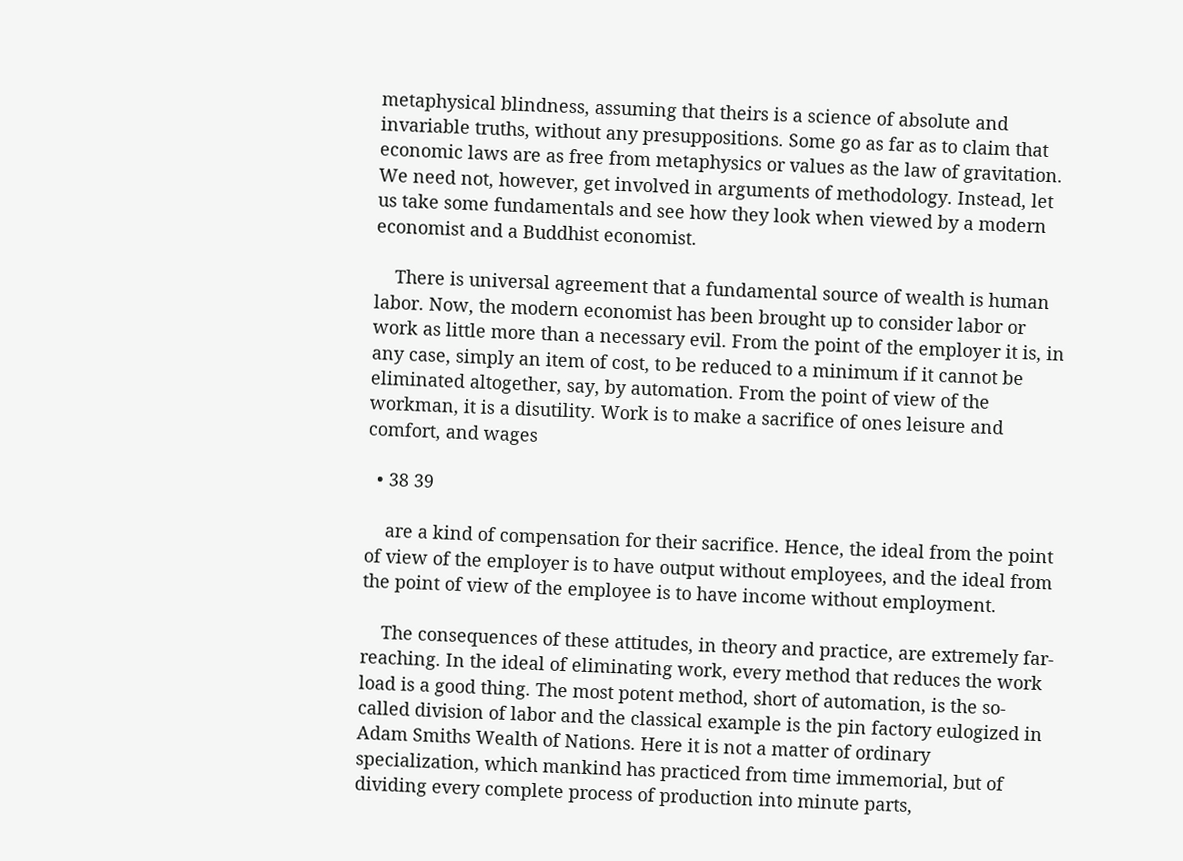metaphysical blindness, assuming that theirs is a science of absolute and invariable truths, without any presuppositions. Some go as far as to claim that economic laws are as free from metaphysics or values as the law of gravitation. We need not, however, get involved in arguments of methodology. Instead, let us take some fundamentals and see how they look when viewed by a modern economist and a Buddhist economist.

    There is universal agreement that a fundamental source of wealth is human labor. Now, the modern economist has been brought up to consider labor or work as little more than a necessary evil. From the point of the employer it is, in any case, simply an item of cost, to be reduced to a minimum if it cannot be eliminated altogether, say, by automation. From the point of view of the workman, it is a disutility. Work is to make a sacrifice of ones leisure and comfort, and wages

  • 38 39

    are a kind of compensation for their sacrifice. Hence, the ideal from the point of view of the employer is to have output without employees, and the ideal from the point of view of the employee is to have income without employment.

    The consequences of these attitudes, in theory and practice, are extremely far-reaching. In the ideal of eliminating work, every method that reduces the work load is a good thing. The most potent method, short of automation, is the so-called division of labor and the classical example is the pin factory eulogized in Adam Smiths Wealth of Nations. Here it is not a matter of ordinary specialization, which mankind has practiced from time immemorial, but of dividing every complete process of production into minute parts,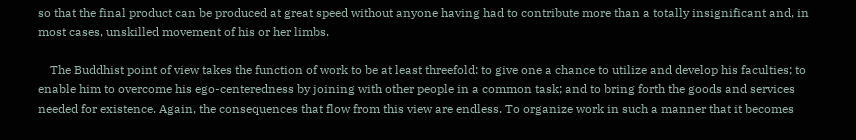so that the final product can be produced at great speed without anyone having had to contribute more than a totally insignificant and, in most cases, unskilled movement of his or her limbs.

    The Buddhist point of view takes the function of work to be at least threefold: to give one a chance to utilize and develop his faculties; to enable him to overcome his ego-centeredness by joining with other people in a common task; and to bring forth the goods and services needed for existence. Again, the consequences that flow from this view are endless. To organize work in such a manner that it becomes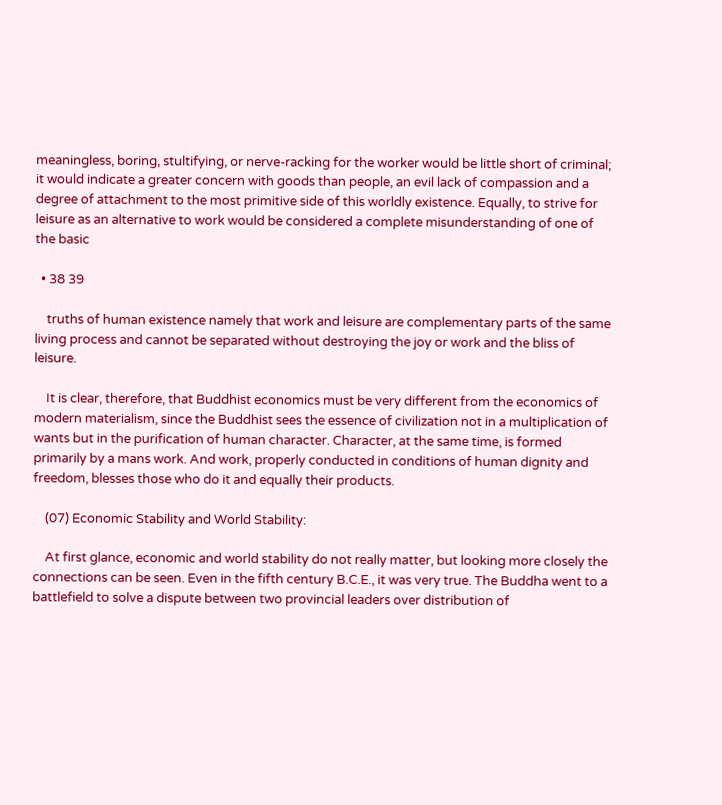meaningless, boring, stultifying, or nerve-racking for the worker would be little short of criminal; it would indicate a greater concern with goods than people, an evil lack of compassion and a degree of attachment to the most primitive side of this worldly existence. Equally, to strive for leisure as an alternative to work would be considered a complete misunderstanding of one of the basic

  • 38 39

    truths of human existence namely that work and leisure are complementary parts of the same living process and cannot be separated without destroying the joy or work and the bliss of leisure.

    It is clear, therefore, that Buddhist economics must be very different from the economics of modern materialism, since the Buddhist sees the essence of civilization not in a multiplication of wants but in the purification of human character. Character, at the same time, is formed primarily by a mans work. And work, properly conducted in conditions of human dignity and freedom, blesses those who do it and equally their products.

    (07) Economic Stability and World Stability:

    At first glance, economic and world stability do not really matter, but looking more closely the connections can be seen. Even in the fifth century B.C.E., it was very true. The Buddha went to a battlefield to solve a dispute between two provincial leaders over distribution of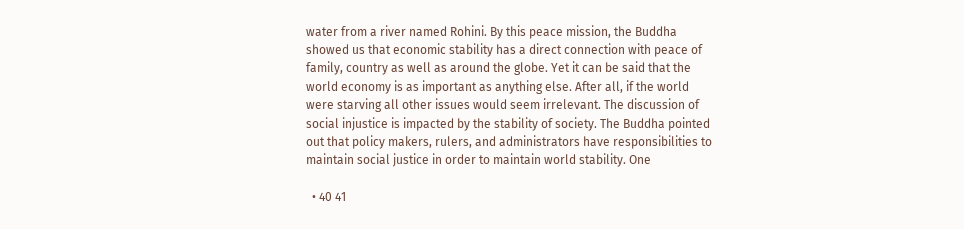water from a river named Rohini. By this peace mission, the Buddha showed us that economic stability has a direct connection with peace of family, country as well as around the globe. Yet it can be said that the world economy is as important as anything else. After all, if the world were starving all other issues would seem irrelevant. The discussion of social injustice is impacted by the stability of society. The Buddha pointed out that policy makers, rulers, and administrators have responsibilities to maintain social justice in order to maintain world stability. One

  • 40 41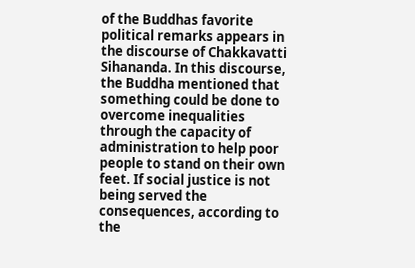of the Buddhas favorite political remarks appears in the discourse of Chakkavatti Sihananda. In this discourse, the Buddha mentioned that something could be done to overcome inequalities through the capacity of administration to help poor people to stand on their own feet. If social justice is not being served the consequences, according to the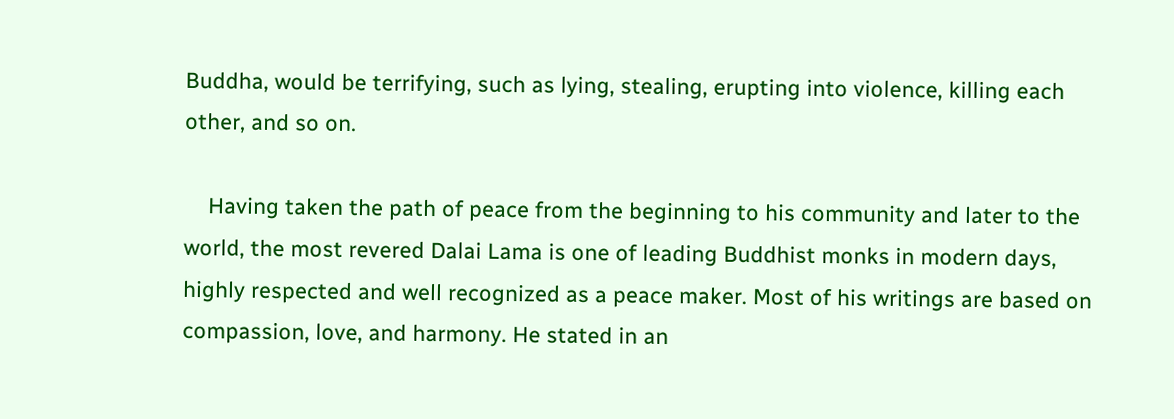Buddha, would be terrifying, such as lying, stealing, erupting into violence, killing each other, and so on.

    Having taken the path of peace from the beginning to his community and later to the world, the most revered Dalai Lama is one of leading Buddhist monks in modern days, highly respected and well recognized as a peace maker. Most of his writings are based on compassion, love, and harmony. He stated in an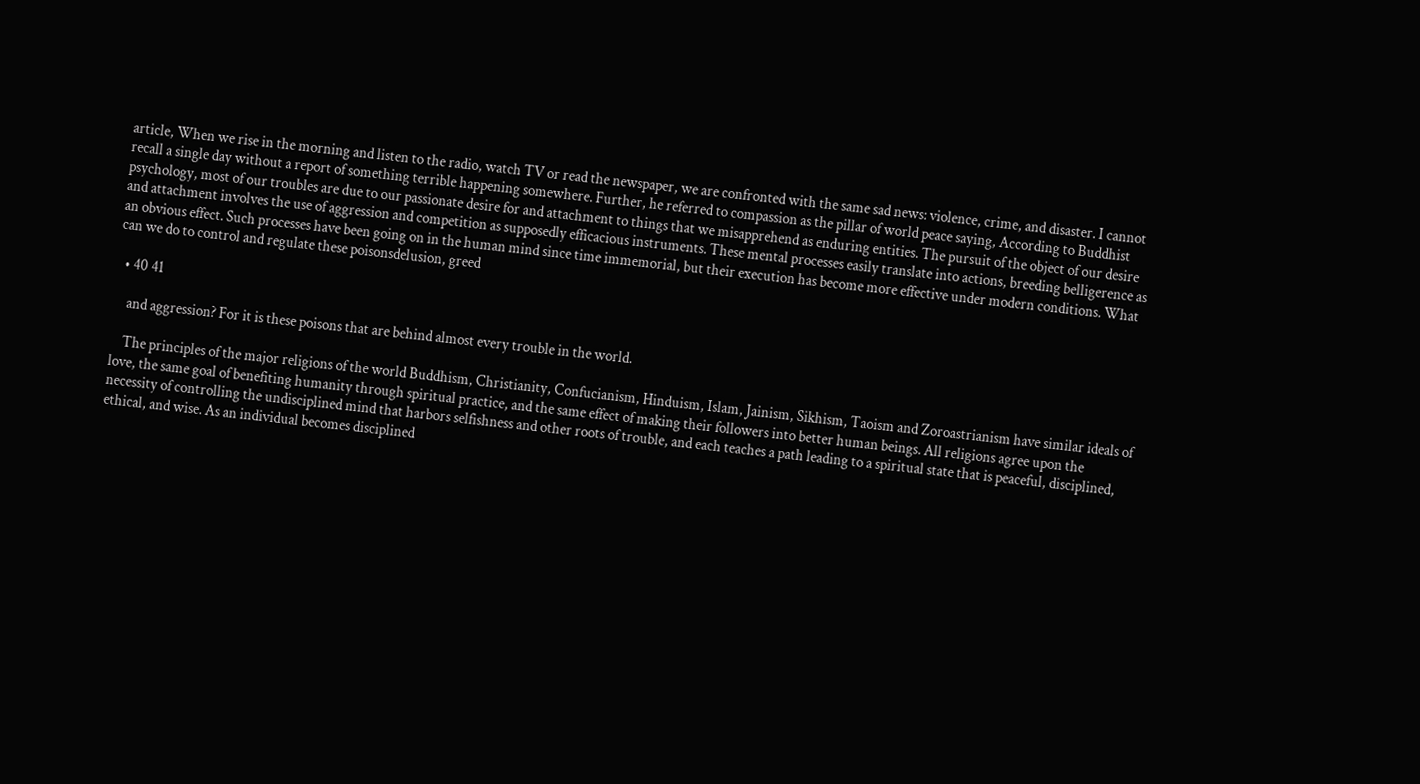article, When we rise in the morning and listen to the radio, watch TV or read the newspaper, we are confronted with the same sad news: violence, crime, and disaster. I cannot recall a single day without a report of something terrible happening somewhere. Further, he referred to compassion as the pillar of world peace saying, According to Buddhist psychology, most of our troubles are due to our passionate desire for and attachment to things that we misapprehend as enduring entities. The pursuit of the object of our desire and attachment involves the use of aggression and competition as supposedly efficacious instruments. These mental processes easily translate into actions, breeding belligerence as an obvious effect. Such processes have been going on in the human mind since time immemorial, but their execution has become more effective under modern conditions. What can we do to control and regulate these poisonsdelusion, greed

  • 40 41

    and aggression? For it is these poisons that are behind almost every trouble in the world.

    The principles of the major religions of the world Buddhism, Christianity, Confucianism, Hinduism, Islam, Jainism, Sikhism, Taoism and Zoroastrianism have similar ideals of love, the same goal of benefiting humanity through spiritual practice, and the same effect of making their followers into better human beings. All religions agree upon the necessity of controlling the undisciplined mind that harbors selfishness and other roots of trouble, and each teaches a path leading to a spiritual state that is peaceful, disciplined, ethical, and wise. As an individual becomes disciplined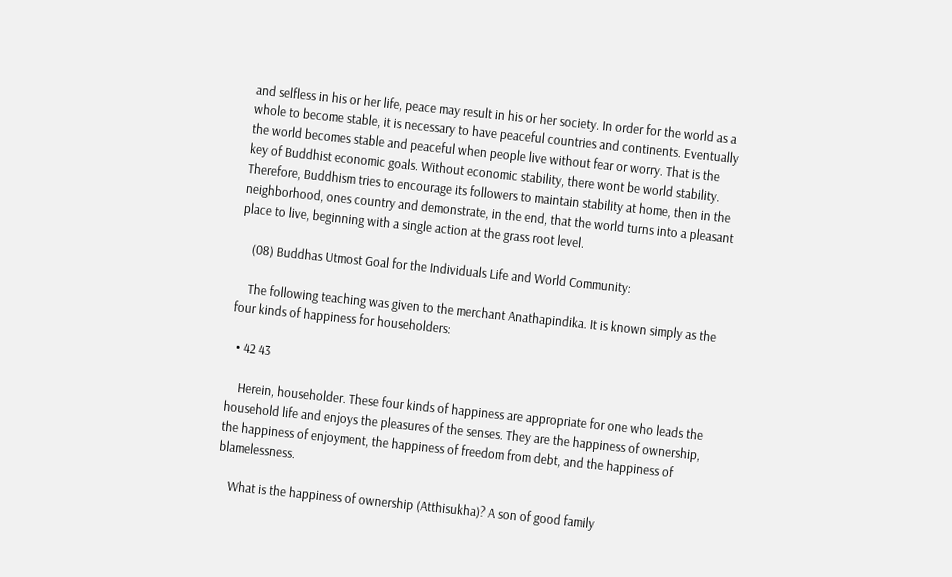and selfless in his or her life, peace may result in his or her society. In order for the world as a whole to become stable, it is necessary to have peaceful countries and continents. Eventually the world becomes stable and peaceful when people live without fear or worry. That is the key of Buddhist economic goals. Without economic stability, there wont be world stability. Therefore, Buddhism tries to encourage its followers to maintain stability at home, then in the neighborhood, ones country and demonstrate, in the end, that the world turns into a pleasant place to live, beginning with a single action at the grass root level.

    (08) Buddhas Utmost Goal for the Individuals Life and World Community:

    The following teaching was given to the merchant Anathapindika. It is known simply as the four kinds of happiness for householders:

  • 42 43

    Herein, householder. These four kinds of happiness are appropriate for one who leads the household life and enjoys the pleasures of the senses. They are the happiness of ownership, the happiness of enjoyment, the happiness of freedom from debt, and the happiness of blamelessness.

    What is the happiness of ownership (Atthisukha)? A son of good family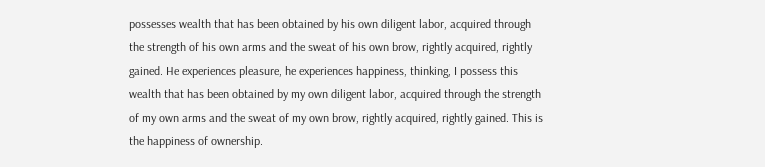possesses wealth that has been obtained by his own diligent labor, acquired through the strength of his own arms and the sweat of his own brow, rightly acquired, rightly gained. He experiences pleasure, he experiences happiness, thinking, I possess this wealth that has been obtained by my own diligent labor, acquired through the strength of my own arms and the sweat of my own brow, rightly acquired, rightly gained. This is the happiness of ownership.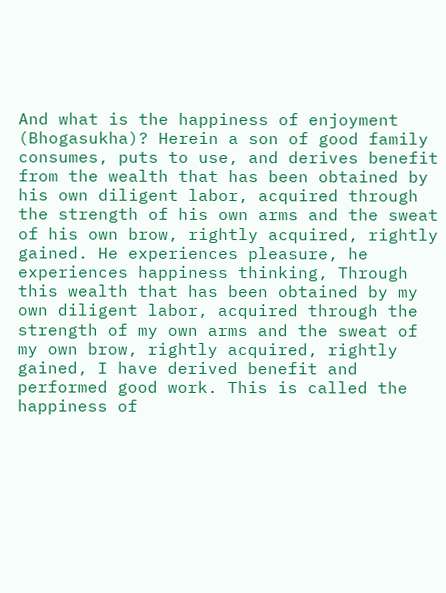And what is the happiness of enjoyment (Bhogasukha)? Herein a son of good family consumes, puts to use, and derives benefit from the wealth that has been obtained by his own diligent labor, acquired through the strength of his own arms and the sweat of his own brow, rightly acquired, rightly gained. He experiences pleasure, he experiences happiness thinking, Through this wealth that has been obtained by my own diligent labor, acquired through the strength of my own arms and the sweat of my own brow, rightly acquired, rightly gained, I have derived benefit and performed good work. This is called the happiness of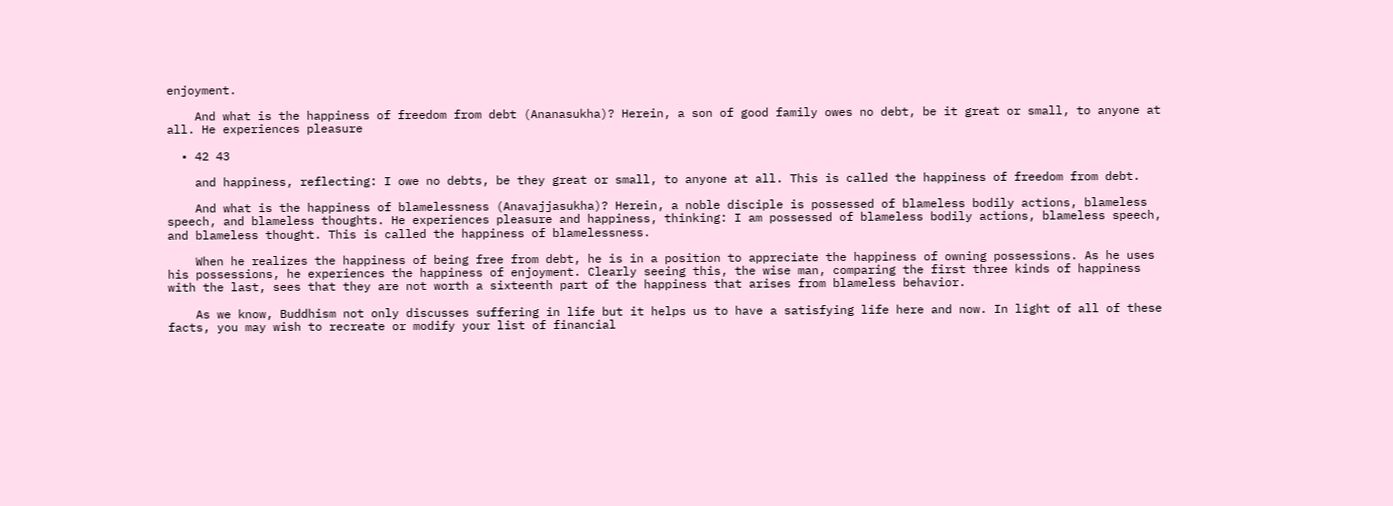enjoyment.

    And what is the happiness of freedom from debt (Ananasukha)? Herein, a son of good family owes no debt, be it great or small, to anyone at all. He experiences pleasure

  • 42 43

    and happiness, reflecting: I owe no debts, be they great or small, to anyone at all. This is called the happiness of freedom from debt.

    And what is the happiness of blamelessness (Anavajjasukha)? Herein, a noble disciple is possessed of blameless bodily actions, blameless speech, and blameless thoughts. He experiences pleasure and happiness, thinking: I am possessed of blameless bodily actions, blameless speech, and blameless thought. This is called the happiness of blamelessness.

    When he realizes the happiness of being free from debt, he is in a position to appreciate the happiness of owning possessions. As he uses his possessions, he experiences the happiness of enjoyment. Clearly seeing this, the wise man, comparing the first three kinds of happiness with the last, sees that they are not worth a sixteenth part of the happiness that arises from blameless behavior.

    As we know, Buddhism not only discusses suffering in life but it helps us to have a satisfying life here and now. In light of all of these facts, you may wish to recreate or modify your list of financial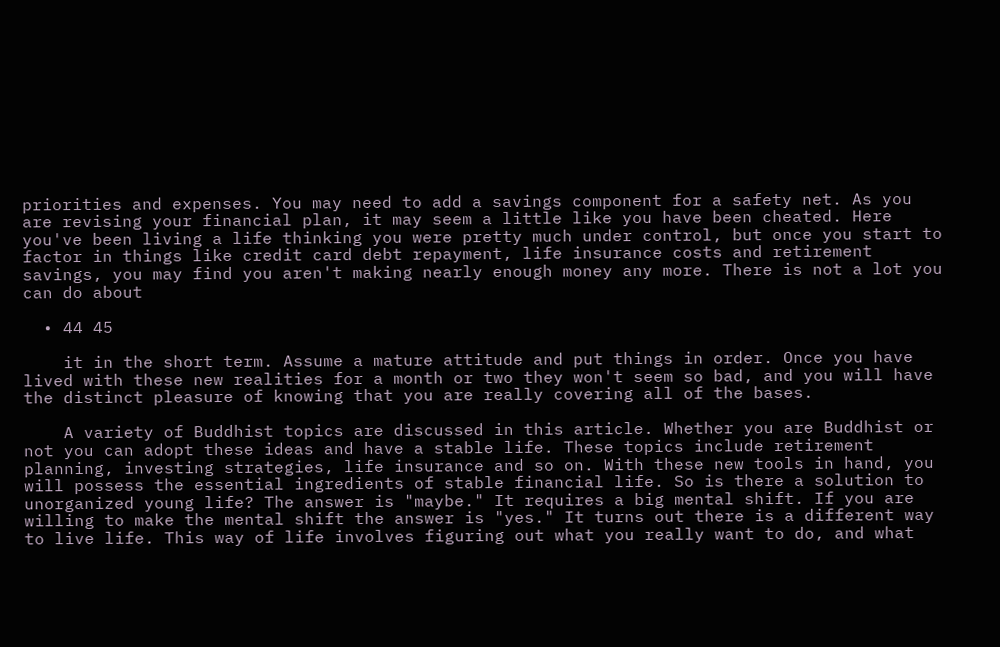priorities and expenses. You may need to add a savings component for a safety net. As you are revising your financial plan, it may seem a little like you have been cheated. Here you've been living a life thinking you were pretty much under control, but once you start to factor in things like credit card debt repayment, life insurance costs and retirement savings, you may find you aren't making nearly enough money any more. There is not a lot you can do about

  • 44 45

    it in the short term. Assume a mature attitude and put things in order. Once you have lived with these new realities for a month or two they won't seem so bad, and you will have the distinct pleasure of knowing that you are really covering all of the bases.

    A variety of Buddhist topics are discussed in this article. Whether you are Buddhist or not you can adopt these ideas and have a stable life. These topics include retirement planning, investing strategies, life insurance and so on. With these new tools in hand, you will possess the essential ingredients of stable financial life. So is there a solution to unorganized young life? The answer is "maybe." It requires a big mental shift. If you are willing to make the mental shift the answer is "yes." It turns out there is a different way to live life. This way of life involves figuring out what you really want to do, and what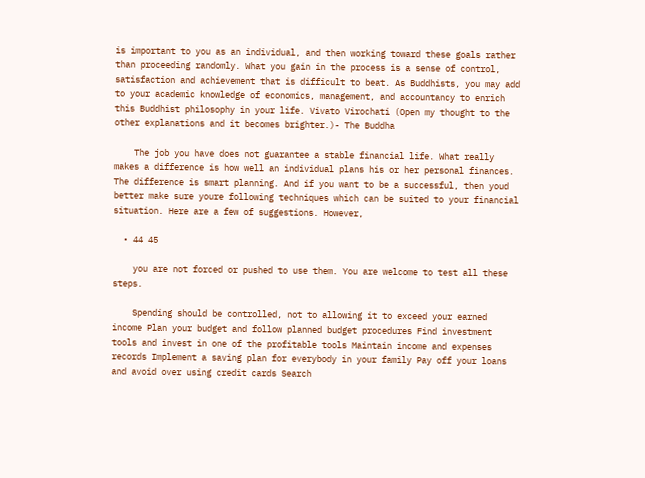is important to you as an individual, and then working toward these goals rather than proceeding randomly. What you gain in the process is a sense of control, satisfaction and achievement that is difficult to beat. As Buddhists, you may add to your academic knowledge of economics, management, and accountancy to enrich this Buddhist philosophy in your life. Vivato Virochati (Open my thought to the other explanations and it becomes brighter.)- The Buddha

    The job you have does not guarantee a stable financial life. What really makes a difference is how well an individual plans his or her personal finances. The difference is smart planning. And if you want to be a successful, then youd better make sure youre following techniques which can be suited to your financial situation. Here are a few of suggestions. However,

  • 44 45

    you are not forced or pushed to use them. You are welcome to test all these steps.

    Spending should be controlled, not to allowing it to exceed your earned income Plan your budget and follow planned budget procedures Find investment tools and invest in one of the profitable tools Maintain income and expenses records Implement a saving plan for everybody in your family Pay off your loans and avoid over using credit cards Search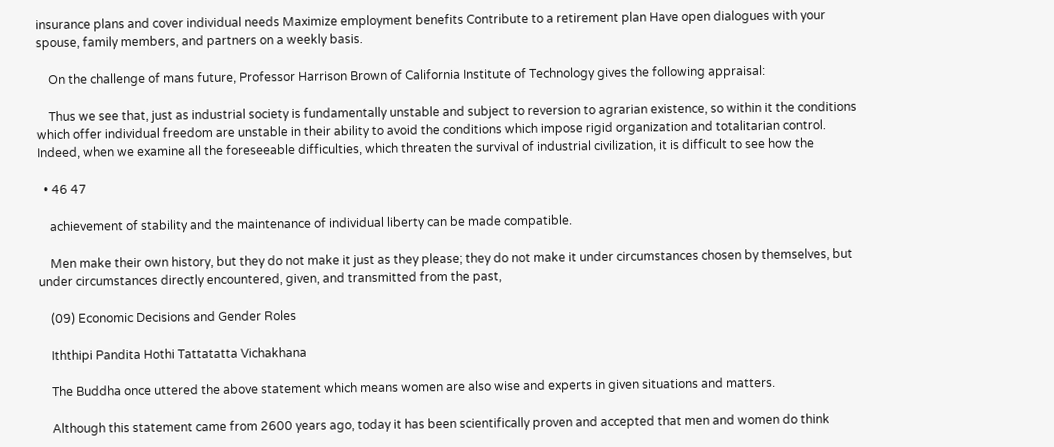insurance plans and cover individual needs Maximize employment benefits Contribute to a retirement plan Have open dialogues with your spouse, family members, and partners on a weekly basis.

    On the challenge of mans future, Professor Harrison Brown of California Institute of Technology gives the following appraisal:

    Thus we see that, just as industrial society is fundamentally unstable and subject to reversion to agrarian existence, so within it the conditions which offer individual freedom are unstable in their ability to avoid the conditions which impose rigid organization and totalitarian control. Indeed, when we examine all the foreseeable difficulties, which threaten the survival of industrial civilization, it is difficult to see how the

  • 46 47

    achievement of stability and the maintenance of individual liberty can be made compatible.

    Men make their own history, but they do not make it just as they please; they do not make it under circumstances chosen by themselves, but under circumstances directly encountered, given, and transmitted from the past,

    (09) Economic Decisions and Gender Roles

    Iththipi Pandita Hothi Tattatatta Vichakhana

    The Buddha once uttered the above statement which means women are also wise and experts in given situations and matters.

    Although this statement came from 2600 years ago, today it has been scientifically proven and accepted that men and women do think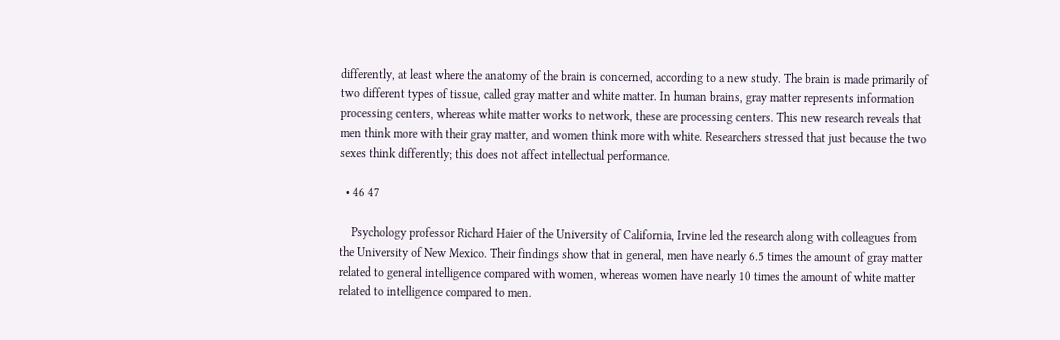differently, at least where the anatomy of the brain is concerned, according to a new study. The brain is made primarily of two different types of tissue, called gray matter and white matter. In human brains, gray matter represents information processing centers, whereas white matter works to network, these are processing centers. This new research reveals that men think more with their gray matter, and women think more with white. Researchers stressed that just because the two sexes think differently; this does not affect intellectual performance.

  • 46 47

    Psychology professor Richard Haier of the University of California, Irvine led the research along with colleagues from the University of New Mexico. Their findings show that in general, men have nearly 6.5 times the amount of gray matter related to general intelligence compared with women, whereas women have nearly 10 times the amount of white matter related to intelligence compared to men.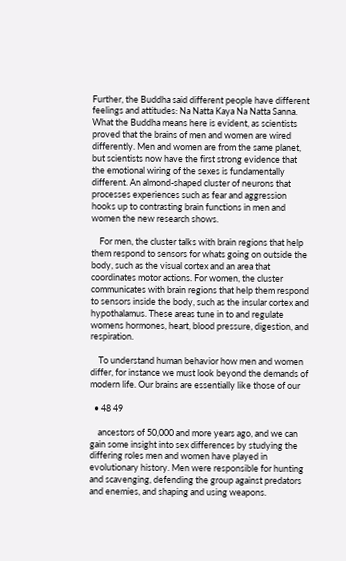Further, the Buddha said different people have different feelings and attitudes: Na Natta Kaya Na Natta Sanna. What the Buddha means here is evident, as scientists proved that the brains of men and women are wired differently. Men and women are from the same planet, but scientists now have the first strong evidence that the emotional wiring of the sexes is fundamentally different. An almond-shaped cluster of neurons that processes experiences such as fear and aggression hooks up to contrasting brain functions in men and women the new research shows.

    For men, the cluster talks with brain regions that help them respond to sensors for whats going on outside the body, such as the visual cortex and an area that coordinates motor actions. For women, the cluster communicates with brain regions that help them respond to sensors inside the body, such as the insular cortex and hypothalamus. These areas tune in to and regulate womens hormones, heart, blood pressure, digestion, and respiration.

    To understand human behavior how men and women differ, for instance we must look beyond the demands of modern life. Our brains are essentially like those of our

  • 48 49

    ancestors of 50,000 and more years ago, and we can gain some insight into sex differences by studying the differing roles men and women have played in evolutionary history. Men were responsible for hunting and scavenging, defending the group against predators and enemies, and shaping and using weapons.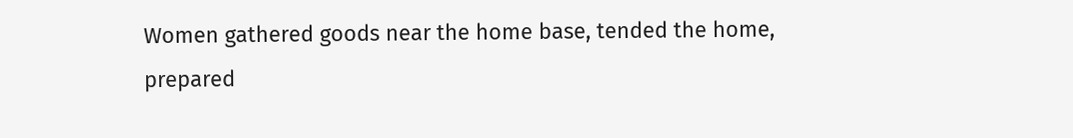Women gathered goods near the home base, tended the home, prepared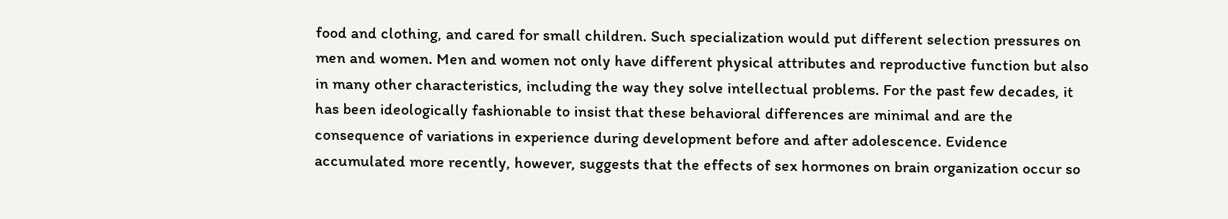food and clothing, and cared for small children. Such specialization would put different selection pressures on men and women. Men and women not only have different physical attributes and reproductive function but also in many other characteristics, including the way they solve intellectual problems. For the past few decades, it has been ideologically fashionable to insist that these behavioral differences are minimal and are the consequence of variations in experience during development before and after adolescence. Evidence accumulated more recently, however, suggests that the effects of sex hormones on brain organization occur so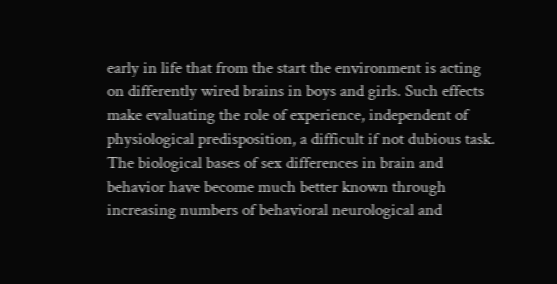early in life that from the start the environment is acting on differently wired brains in boys and girls. Such effects make evaluating the role of experience, independent of physiological predisposition, a difficult if not dubious task. The biological bases of sex differences in brain and behavior have become much better known through increasing numbers of behavioral neurological and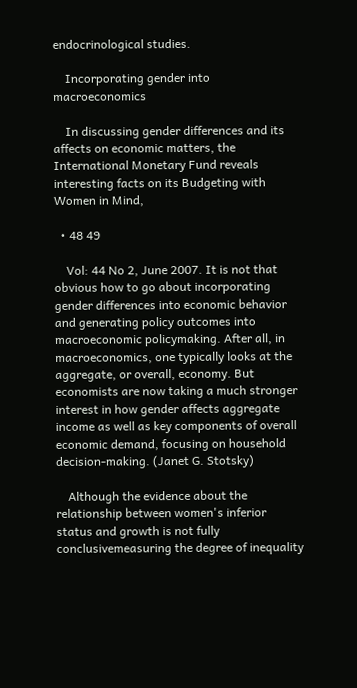endocrinological studies.

    Incorporating gender into macroeconomics

    In discussing gender differences and its affects on economic matters, the International Monetary Fund reveals interesting facts on its Budgeting with Women in Mind,

  • 48 49

    Vol: 44 No 2, June 2007. It is not that obvious how to go about incorporating gender differences into economic behavior and generating policy outcomes into macroeconomic policymaking. After all, in macroeconomics, one typically looks at the aggregate, or overall, economy. But economists are now taking a much stronger interest in how gender affects aggregate income as well as key components of overall economic demand, focusing on household decision-making. (Janet G. Stotsky)

    Although the evidence about the relationship between women's inferior status and growth is not fully conclusivemeasuring the degree of inequality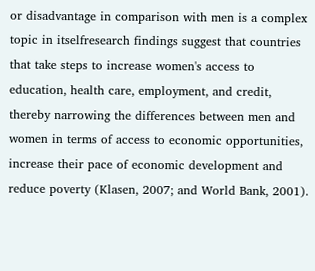or disadvantage in comparison with men is a complex topic in itselfresearch findings suggest that countries that take steps to increase women's access to education, health care, employment, and credit, thereby narrowing the differences between men and women in terms of access to economic opportunities, increase their pace of economic development and reduce poverty (Klasen, 2007; and World Bank, 2001).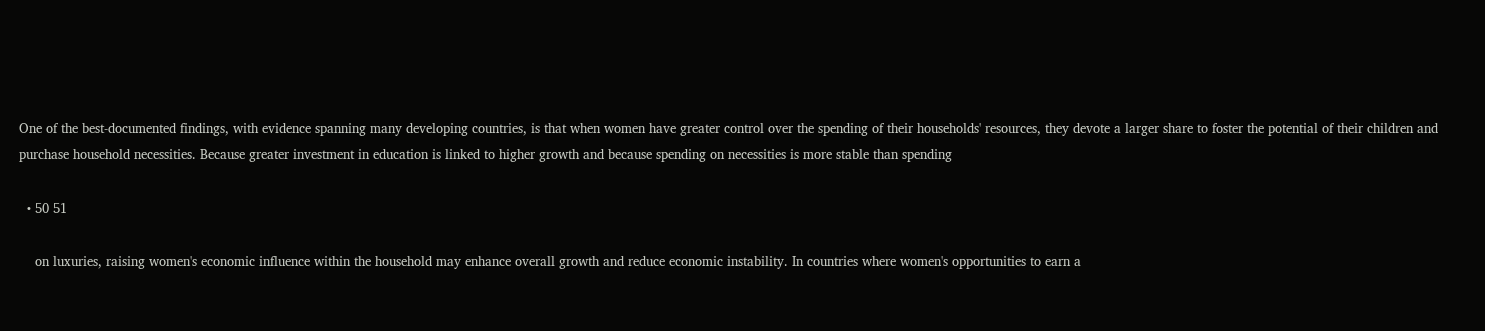One of the best-documented findings, with evidence spanning many developing countries, is that when women have greater control over the spending of their households' resources, they devote a larger share to foster the potential of their children and purchase household necessities. Because greater investment in education is linked to higher growth and because spending on necessities is more stable than spending

  • 50 51

    on luxuries, raising women's economic influence within the household may enhance overall growth and reduce economic instability. In countries where women's opportunities to earn a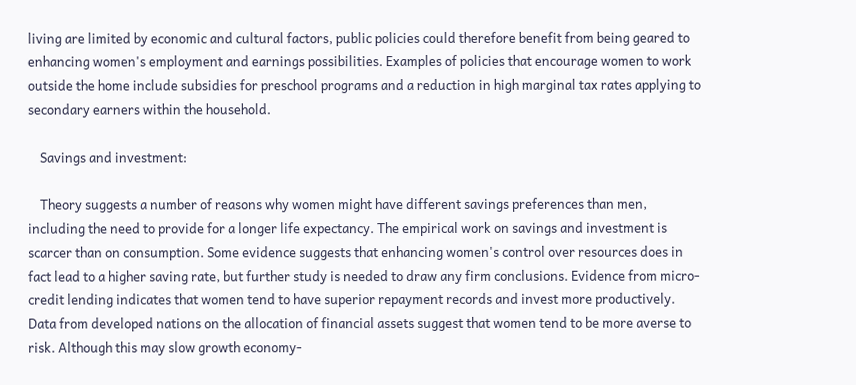living are limited by economic and cultural factors, public policies could therefore benefit from being geared to enhancing women's employment and earnings possibilities. Examples of policies that encourage women to work outside the home include subsidies for preschool programs and a reduction in high marginal tax rates applying to secondary earners within the household.

    Savings and investment:

    Theory suggests a number of reasons why women might have different savings preferences than men, including the need to provide for a longer life expectancy. The empirical work on savings and investment is scarcer than on consumption. Some evidence suggests that enhancing women's control over resources does in fact lead to a higher saving rate, but further study is needed to draw any firm conclusions. Evidence from micro-credit lending indicates that women tend to have superior repayment records and invest more productively. Data from developed nations on the allocation of financial assets suggest that women tend to be more averse to risk. Although this may slow growth economy-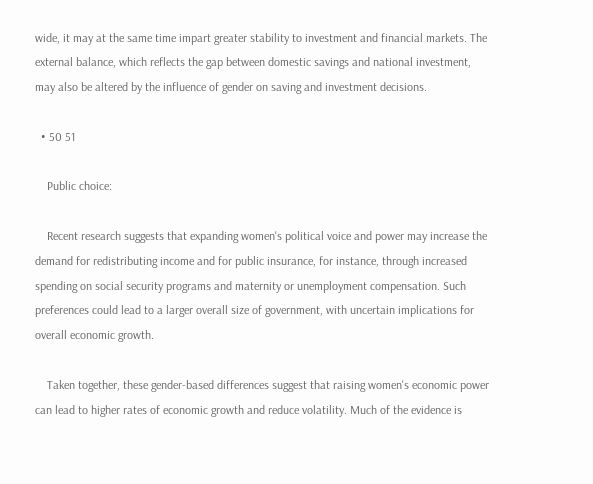wide, it may at the same time impart greater stability to investment and financial markets. The external balance, which reflects the gap between domestic savings and national investment, may also be altered by the influence of gender on saving and investment decisions.

  • 50 51

    Public choice:

    Recent research suggests that expanding women's political voice and power may increase the demand for redistributing income and for public insurance, for instance, through increased spending on social security programs and maternity or unemployment compensation. Such preferences could lead to a larger overall size of government, with uncertain implications for overall economic growth.

    Taken together, these gender-based differences suggest that raising women's economic power can lead to higher rates of economic growth and reduce volatility. Much of the evidence is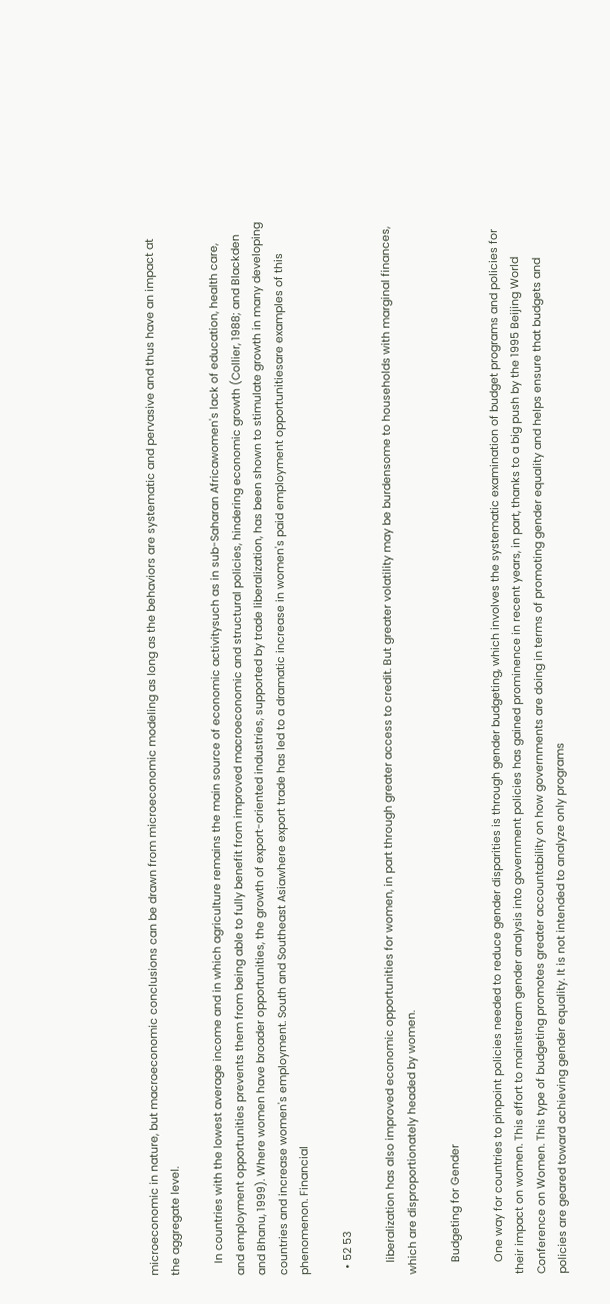microeconomic in nature, but macroeconomic conclusions can be drawn from microeconomic modeling as long as the behaviors are systematic and pervasive and thus have an impact at the aggregate level.

    In countries with the lowest average income and in which agriculture remains the main source of economic activitysuch as in sub-Saharan Africawomen's lack of education, health care, and employment opportunities prevents them from being able to fully benefit from improved macroeconomic and structural policies, hindering economic growth (Collier, 1988; and Blackden and Bhanu, 1999). Where women have broader opportunities, the growth of export-oriented industries, supported by trade liberalization, has been shown to stimulate growth in many developing countries and increase women's employment. South and Southeast Asiawhere export trade has led to a dramatic increase in women's paid employment opportunitiesare examples of this phenomenon. Financial

  • 52 53

    liberalization has also improved economic opportunities for women, in part through greater access to credit. But greater volatility may be burdensome to households with marginal finances, which are disproportionately headed by women.

    Budgeting for Gender

    One way for countries to pinpoint policies needed to reduce gender disparities is through gender budgeting, which involves the systematic examination of budget programs and policies for their impact on women. This effort to mainstream gender analysis into government policies has gained prominence in recent years, in part, thanks to a big push by the 1995 Beijing World Conference on Women. This type of budgeting promotes greater accountability on how governments are doing in terms of promoting gender equality and helps ensure that budgets and policies are geared toward achieving gender equality. It is not intended to analyze only programs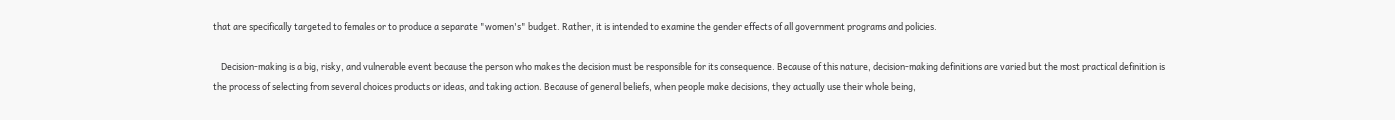that are specifically targeted to females or to produce a separate "women's" budget. Rather, it is intended to examine the gender effects of all government programs and policies.

    Decision-making is a big, risky, and vulnerable event because the person who makes the decision must be responsible for its consequence. Because of this nature, decision-making definitions are varied but the most practical definition is the process of selecting from several choices products or ideas, and taking action. Because of general beliefs, when people make decisions, they actually use their whole being,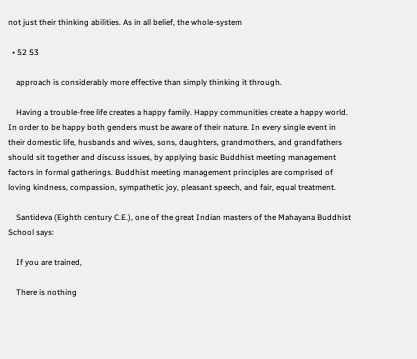not just their thinking abilities. As in all belief, the whole-system

  • 52 53

    approach is considerably more effective than simply thinking it through.

    Having a trouble-free life creates a happy family. Happy communities create a happy world. In order to be happy both genders must be aware of their nature. In every single event in their domestic life, husbands and wives, sons, daughters, grandmothers, and grandfathers should sit together and discuss issues, by applying basic Buddhist meeting management factors in formal gatherings. Buddhist meeting management principles are comprised of loving kindness, compassion, sympathetic joy, pleasant speech, and fair, equal treatment.

    Santideva (Eighth century C.E.), one of the great Indian masters of the Mahayana Buddhist School says:

    If you are trained,

    There is nothing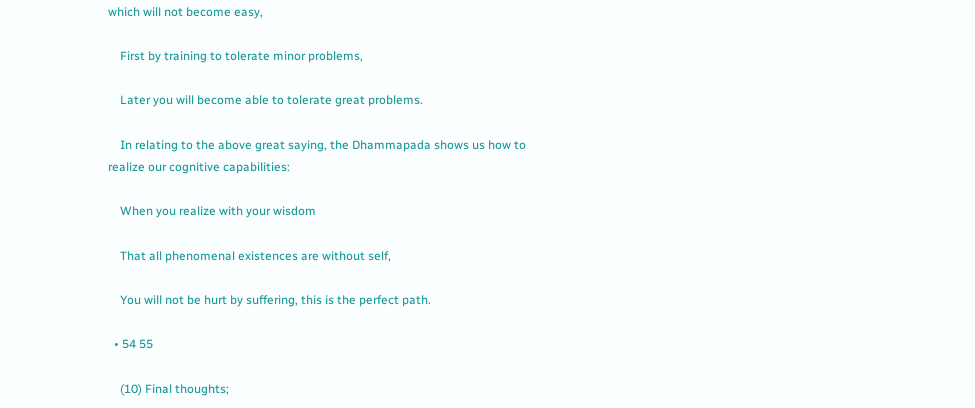which will not become easy,

    First by training to tolerate minor problems,

    Later you will become able to tolerate great problems.

    In relating to the above great saying, the Dhammapada shows us how to realize our cognitive capabilities:

    When you realize with your wisdom

    That all phenomenal existences are without self,

    You will not be hurt by suffering, this is the perfect path.

  • 54 55

    (10) Final thoughts;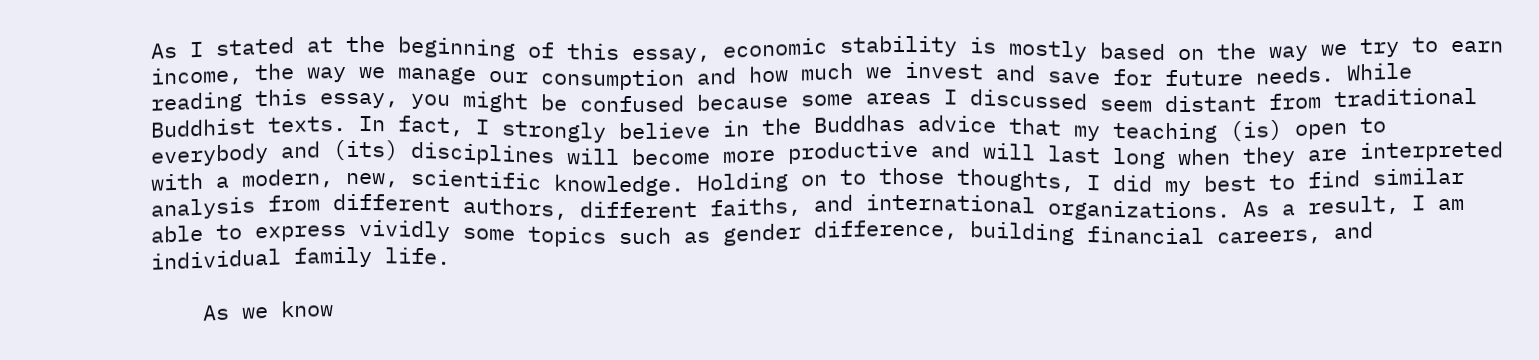As I stated at the beginning of this essay, economic stability is mostly based on the way we try to earn income, the way we manage our consumption and how much we invest and save for future needs. While reading this essay, you might be confused because some areas I discussed seem distant from traditional Buddhist texts. In fact, I strongly believe in the Buddhas advice that my teaching (is) open to everybody and (its) disciplines will become more productive and will last long when they are interpreted with a modern, new, scientific knowledge. Holding on to those thoughts, I did my best to find similar analysis from different authors, different faiths, and international organizations. As a result, I am able to express vividly some topics such as gender difference, building financial careers, and individual family life.

    As we know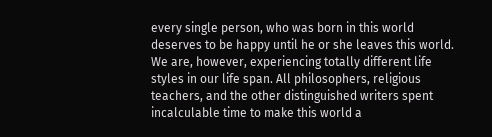every single person, who was born in this world deserves to be happy until he or she leaves this world. We are, however, experiencing totally different life styles in our life span. All philosophers, religious teachers, and the other distinguished writers spent incalculable time to make this world a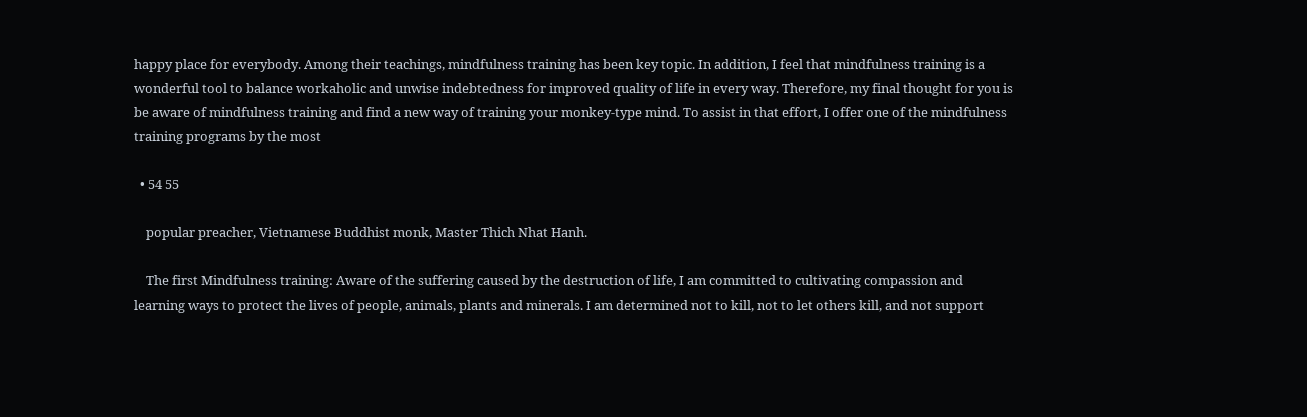happy place for everybody. Among their teachings, mindfulness training has been key topic. In addition, I feel that mindfulness training is a wonderful tool to balance workaholic and unwise indebtedness for improved quality of life in every way. Therefore, my final thought for you is be aware of mindfulness training and find a new way of training your monkey-type mind. To assist in that effort, I offer one of the mindfulness training programs by the most

  • 54 55

    popular preacher, Vietnamese Buddhist monk, Master Thich Nhat Hanh.

    The first Mindfulness training: Aware of the suffering caused by the destruction of life, I am committed to cultivating compassion and learning ways to protect the lives of people, animals, plants and minerals. I am determined not to kill, not to let others kill, and not support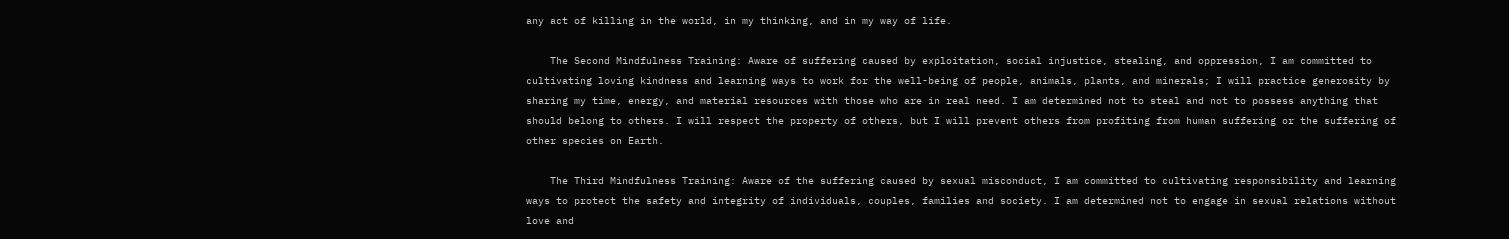any act of killing in the world, in my thinking, and in my way of life.

    The Second Mindfulness Training: Aware of suffering caused by exploitation, social injustice, stealing, and oppression, I am committed to cultivating loving kindness and learning ways to work for the well-being of people, animals, plants, and minerals; I will practice generosity by sharing my time, energy, and material resources with those who are in real need. I am determined not to steal and not to possess anything that should belong to others. I will respect the property of others, but I will prevent others from profiting from human suffering or the suffering of other species on Earth.

    The Third Mindfulness Training: Aware of the suffering caused by sexual misconduct, I am committed to cultivating responsibility and learning ways to protect the safety and integrity of individuals, couples, families and society. I am determined not to engage in sexual relations without love and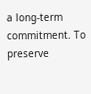a long-term commitment. To preserve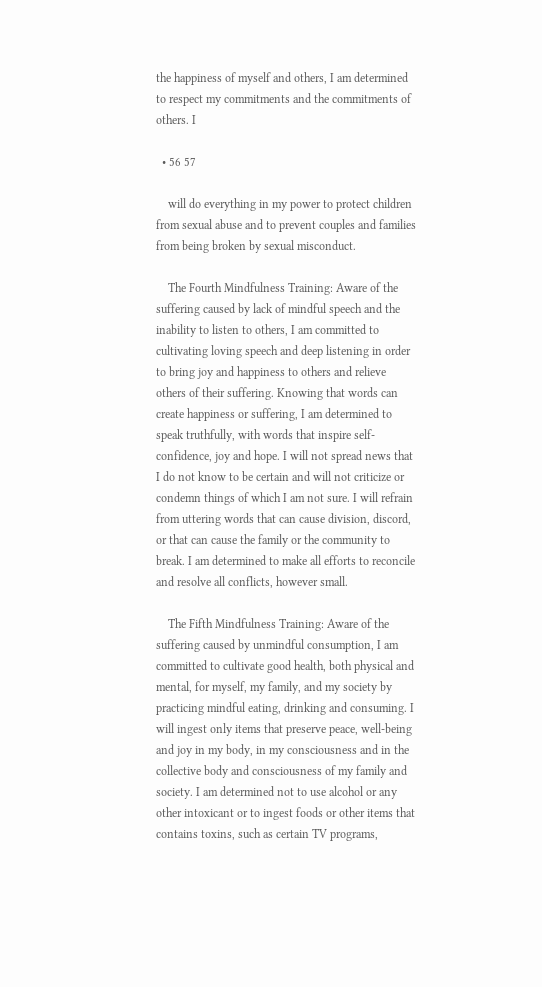the happiness of myself and others, I am determined to respect my commitments and the commitments of others. I

  • 56 57

    will do everything in my power to protect children from sexual abuse and to prevent couples and families from being broken by sexual misconduct.

    The Fourth Mindfulness Training: Aware of the suffering caused by lack of mindful speech and the inability to listen to others, I am committed to cultivating loving speech and deep listening in order to bring joy and happiness to others and relieve others of their suffering. Knowing that words can create happiness or suffering, I am determined to speak truthfully, with words that inspire self-confidence, joy and hope. I will not spread news that I do not know to be certain and will not criticize or condemn things of which I am not sure. I will refrain from uttering words that can cause division, discord, or that can cause the family or the community to break. I am determined to make all efforts to reconcile and resolve all conflicts, however small.

    The Fifth Mindfulness Training: Aware of the suffering caused by unmindful consumption, I am committed to cultivate good health, both physical and mental, for myself, my family, and my society by practicing mindful eating, drinking and consuming. I will ingest only items that preserve peace, well-being and joy in my body, in my consciousness and in the collective body and consciousness of my family and society. I am determined not to use alcohol or any other intoxicant or to ingest foods or other items that contains toxins, such as certain TV programs,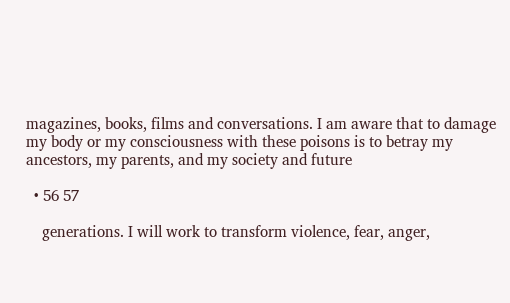magazines, books, films and conversations. I am aware that to damage my body or my consciousness with these poisons is to betray my ancestors, my parents, and my society and future

  • 56 57

    generations. I will work to transform violence, fear, anger,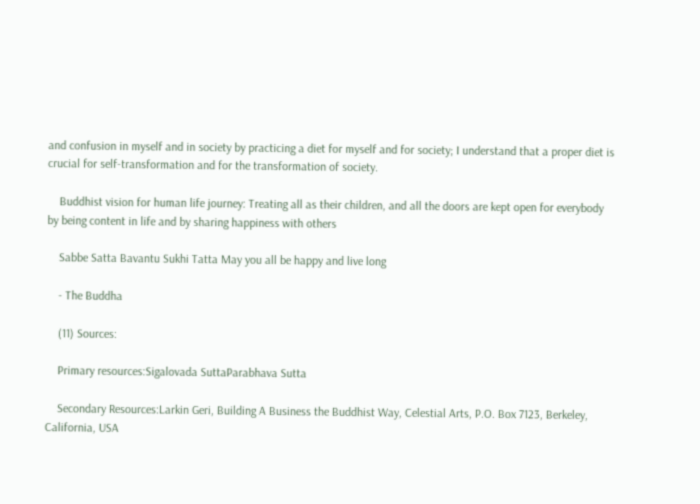and confusion in myself and in society by practicing a diet for myself and for society; I understand that a proper diet is crucial for self-transformation and for the transformation of society.

    Buddhist vision for human life journey: Treating all as their children, and all the doors are kept open for everybody by being content in life and by sharing happiness with others

    Sabbe Satta Bavantu Sukhi Tatta May you all be happy and live long

    - The Buddha

    (11) Sources:

    Primary resources:Sigalovada SuttaParabhava Sutta

    Secondary Resources:Larkin Geri, Building A Business the Buddhist Way, Celestial Arts, P.O. Box 7123, Berkeley, California, USA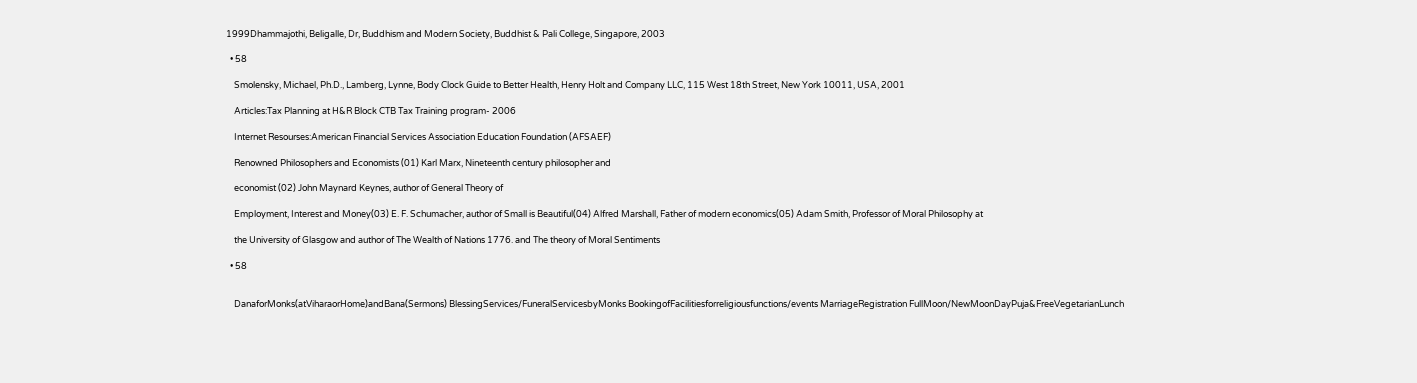1999Dhammajothi, Beligalle, Dr, Buddhism and Modern Society, Buddhist & Pali College, Singapore, 2003

  • 58

    Smolensky, Michael, Ph.D., Lamberg, Lynne, Body Clock Guide to Better Health, Henry Holt and Company LLC, 115 West 18th Street, New York 10011, USA, 2001

    Articles:Tax Planning at H&R Block CTB Tax Training program- 2006

    Internet Resourses:American Financial Services Association Education Foundation (AFSAEF)

    Renowned Philosophers and Economists (01) Karl Marx, Nineteenth century philosopher and

    economist (02) John Maynard Keynes, author of General Theory of

    Employment, Interest and Money(03) E. F. Schumacher, author of Small is Beautiful(04) Alfred Marshall, Father of modern economics(05) Adam Smith, Professor of Moral Philosophy at

    the University of Glasgow and author of The Wealth of Nations 1776. and The theory of Moral Sentiments

  • 58


    DanaforMonks(atViharaorHome)andBana(Sermons) BlessingServices/FuneralServicesbyMonks BookingofFacilitiesforreligiousfunctions/events MarriageRegistration FullMoon/NewMoonDayPuja&FreeVegetarianLunch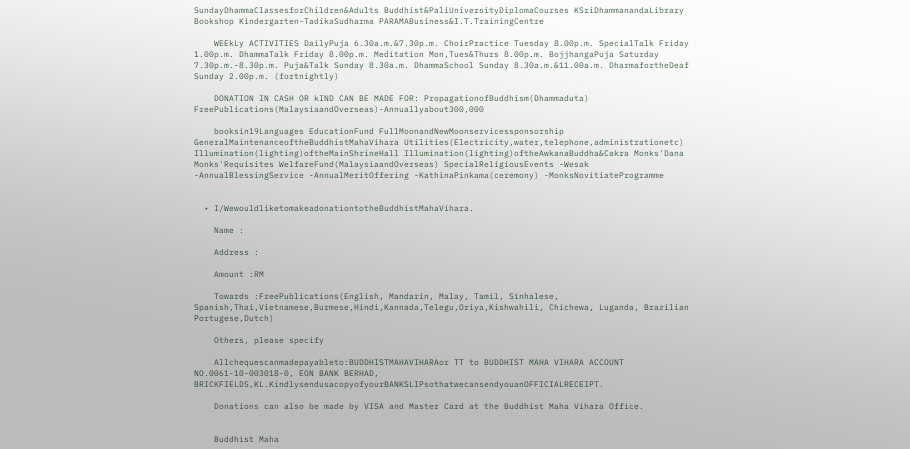SundayDhammaClassesforChildren&Adults Buddhist&PaliUniversityDiplomaCourses KSriDhammanandaLibrary Bookshop Kindergarten-TadikaSudharma PARAMABusiness&I.T.TrainingCentre

    WEEkLy ACTIVITIES DailyPuja 6.30a.m.&7.30p.m. ChoirPractice Tuesday 8.00p.m. SpecialTalk Friday 1.00p.m. DhammaTalk Friday 8.00p.m. Meditation Mon,Tues&Thurs 8.00p.m. BojjhangaPuja Saturday 7.30p.m.-8.30p.m. Puja&Talk Sunday 8.30a.m. DhammaSchool Sunday 8.30a.m.&11.00a.m. DharmafortheDeaf Sunday 2.00p.m. (fortnightly)

    DONATION IN CASH OR kIND CAN BE MADE FOR: PropagationofBuddhism(Dhammaduta) FreePublications(MalaysiaandOverseas)-Annuallyabout300,000

    booksin19Languages EducationFund FullMoonandNewMoonservicessponsorship GeneralMaintenanceoftheBuddhistMahaVihara Utilities(Electricity,water,telephone,administrationetc) Illumination(lighting)oftheMainShrineHall Illumination(lighting)oftheAwkanaBuddha&Cakra Monks'Dana Monks'Requisites WelfareFund(MalaysiaandOverseas) SpecialReligiousEvents -Wesak -AnnualBlessingService -AnnualMeritOffering -KathinaPinkama(ceremony) -MonksNovitiateProgramme


  • I/WewouldliketomakeadonationtotheBuddhistMahaVihara.

    Name :

    Address :

    Amount :RM

    Towards :FreePublications(English, Mandarin, Malay, Tamil, Sinhalese, Spanish,Thai,Vietnamese,Burmese,Hindi,Kannada,Telegu,Oriya,Kishwahili, Chichewa, Luganda, Brazilian Portugese,Dutch)

    Others, please specify

    Allchequescanmadepayableto:BUDDHISTMAHAVIHARAor TT to BUDDHIST MAHA VIHARA ACCOUNT NO.0061-10-003018-0, EON BANK BERHAD, BRICKFIELDS,KL.KindlysendusacopyofyourBANKSLIPsothatwecansendyouanOFFICIALRECEIPT.

    Donations can also be made by VISA and Master Card at the Buddhist Maha Vihara Office.


    Buddhist Maha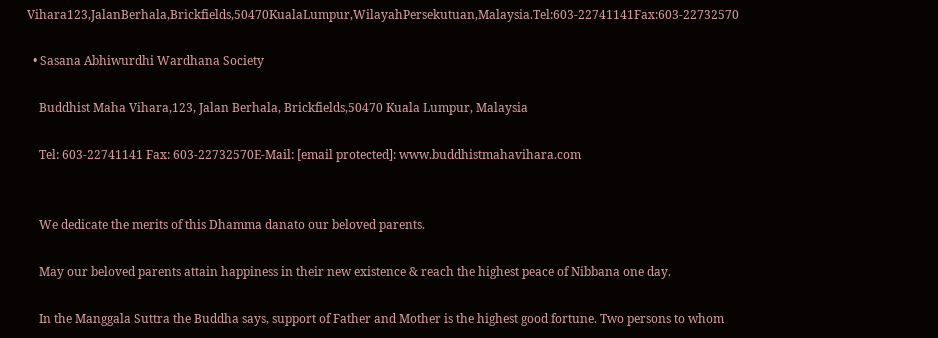Vihara123,JalanBerhala,Brickfields,50470KualaLumpur,WilayahPersekutuan,Malaysia.Tel:603-22741141Fax:603-22732570

  • Sasana Abhiwurdhi Wardhana Society

    Buddhist Maha Vihara,123, Jalan Berhala, Brickfields,50470 Kuala Lumpur, Malaysia

    Tel: 603-22741141 Fax: 603-22732570E-Mail: [email protected]: www.buddhistmahavihara.com


    We dedicate the merits of this Dhamma danato our beloved parents.

    May our beloved parents attain happiness in their new existence & reach the highest peace of Nibbana one day.

    In the Manggala Suttra the Buddha says, support of Father and Mother is the highest good fortune. Two persons to whom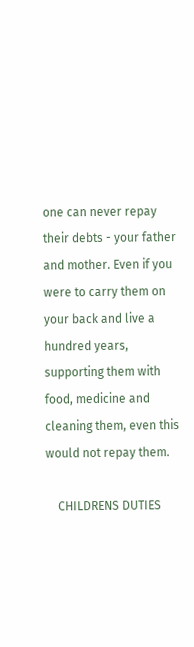one can never repay their debts - your father and mother. Even if you were to carry them on your back and live a hundred years, supporting them with food, medicine and cleaning them, even this would not repay them.

    CHILDRENS DUTIES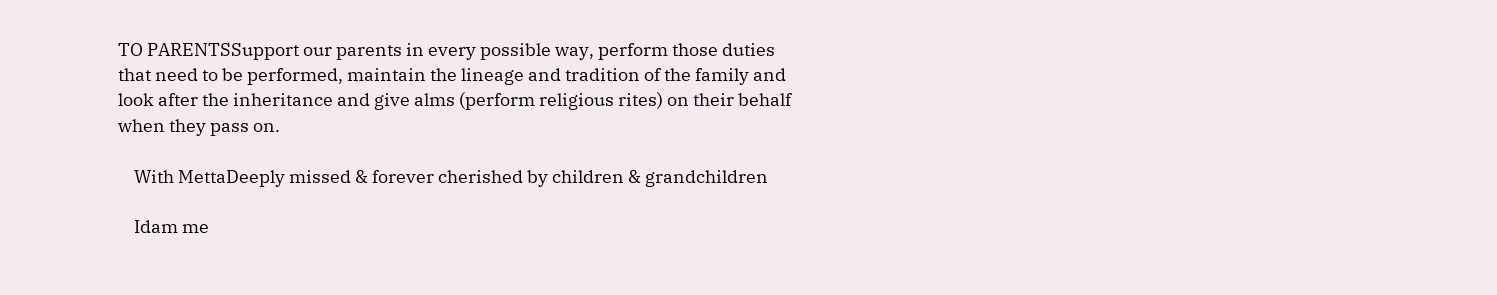TO PARENTSSupport our parents in every possible way, perform those duties that need to be performed, maintain the lineage and tradition of the family and look after the inheritance and give alms (perform religious rites) on their behalf when they pass on.

    With MettaDeeply missed & forever cherished by children & grandchildren

    Idam me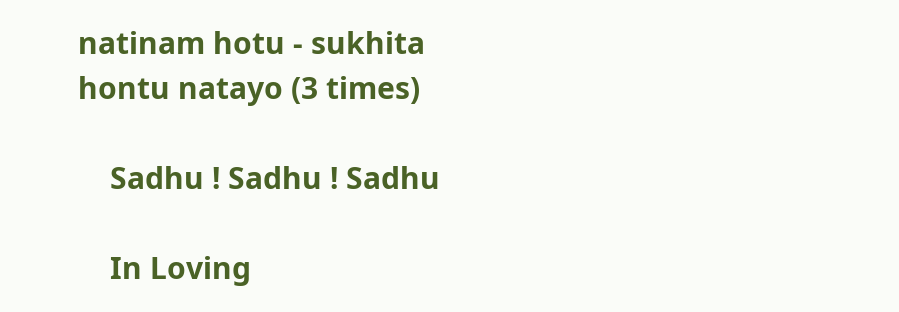natinam hotu - sukhita hontu natayo (3 times)

    Sadhu ! Sadhu ! Sadhu

    In Loving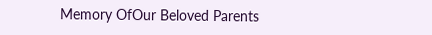Memory OfOur Beloved Parents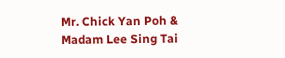Mr. Chick Yan Poh & Madam Lee Sing Tai